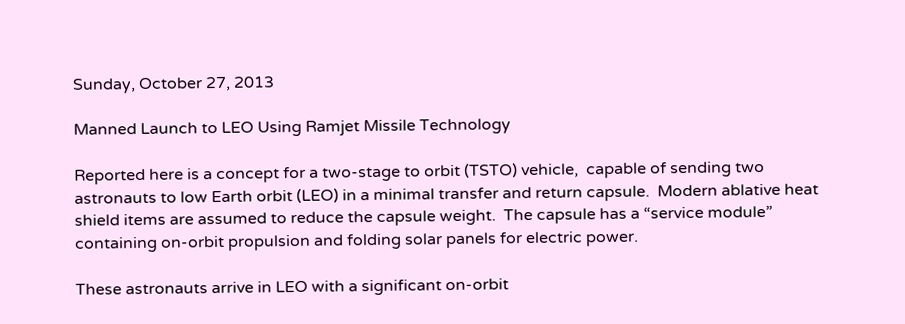Sunday, October 27, 2013

Manned Launch to LEO Using Ramjet Missile Technology

Reported here is a concept for a two-stage to orbit (TSTO) vehicle,  capable of sending two astronauts to low Earth orbit (LEO) in a minimal transfer and return capsule.  Modern ablative heat shield items are assumed to reduce the capsule weight.  The capsule has a “service module” containing on-orbit propulsion and folding solar panels for electric power.

These astronauts arrive in LEO with a significant on-orbit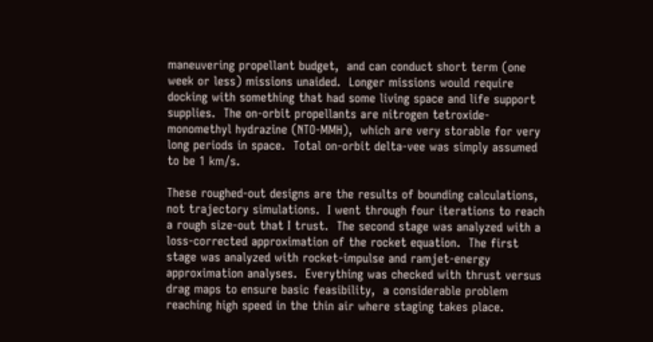maneuvering propellant budget,  and can conduct short term (one week or less) missions unaided.  Longer missions would require docking with something that had some living space and life support supplies.  The on-orbit propellants are nitrogen tetroxide-monomethyl hydrazine (NTO-MMH),  which are very storable for very long periods in space.  Total on-orbit delta-vee was simply assumed to be 1 km/s.

These roughed-out designs are the results of bounding calculations,  not trajectory simulations.  I went through four iterations to reach a rough size-out that I trust.  The second stage was analyzed with a loss-corrected approximation of the rocket equation.  The first stage was analyzed with rocket-impulse and ramjet-energy approximation analyses.  Everything was checked with thrust versus drag maps to ensure basic feasibility,  a considerable problem reaching high speed in the thin air where staging takes place.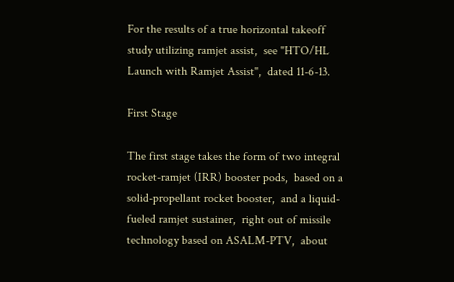For the results of a true horizontal takeoff study utilizing ramjet assist,  see "HTO/HL Launch with Ramjet Assist",  dated 11-6-13.

First Stage

The first stage takes the form of two integral rocket-ramjet (IRR) booster pods,  based on a solid-propellant rocket booster,  and a liquid-fueled ramjet sustainer,  right out of missile technology based on ASALM-PTV,  about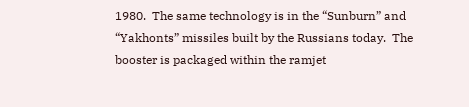1980.  The same technology is in the “Sunburn” and “Yakhonts” missiles built by the Russians today.  The booster is packaged within the ramjet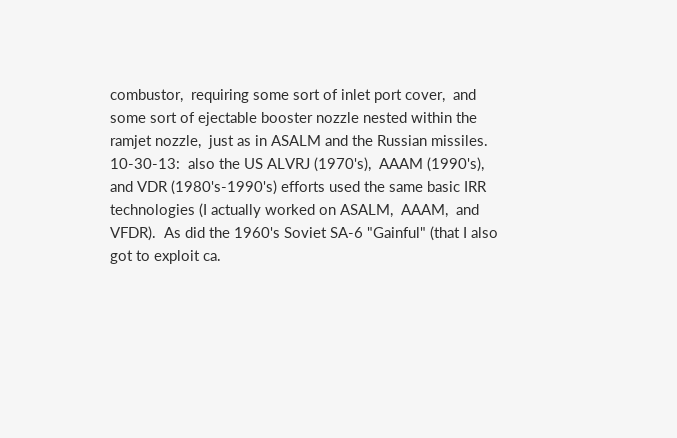combustor,  requiring some sort of inlet port cover,  and some sort of ejectable booster nozzle nested within the ramjet nozzle,  just as in ASALM and the Russian missiles.  10-30-13:  also the US ALVRJ (1970's),  AAAM (1990's),  and VDR (1980's-1990's) efforts used the same basic IRR technologies (I actually worked on ASALM,  AAAM,  and VFDR).  As did the 1960's Soviet SA-6 "Gainful" (that I also got to exploit ca.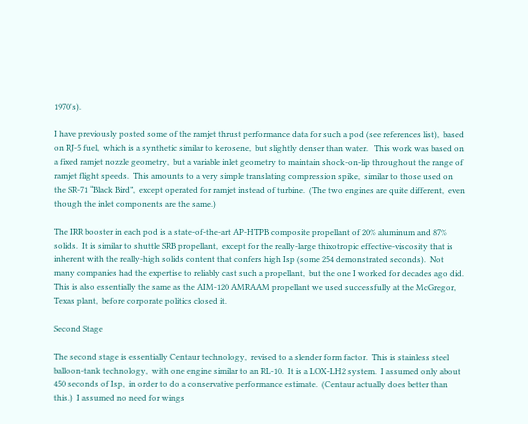1970's).

I have previously posted some of the ramjet thrust performance data for such a pod (see references list),  based on RJ-5 fuel,  which is a synthetic similar to kerosene,  but slightly denser than water.   This work was based on a fixed ramjet nozzle geometry,  but a variable inlet geometry to maintain shock-on-lip throughout the range of ramjet flight speeds.  This amounts to a very simple translating compression spike,  similar to those used on the SR-71 “Black Bird”,  except operated for ramjet instead of turbine.  (The two engines are quite different,  even though the inlet components are the same.)

The IRR booster in each pod is a state-of-the-art AP-HTPB composite propellant of 20% aluminum and 87% solids.  It is similar to shuttle SRB propellant,  except for the really-large thixotropic effective-viscosity that is inherent with the really-high solids content that confers high Isp (some 254 demonstrated seconds).  Not many companies had the expertise to reliably cast such a propellant,  but the one I worked for decades ago did.  This is also essentially the same as the AIM-120 AMRAAM propellant we used successfully at the McGregor,  Texas plant,  before corporate politics closed it.

Second Stage

The second stage is essentially Centaur technology,  revised to a slender form factor.  This is stainless steel balloon-tank technology,  with one engine similar to an RL-10.  It is a LOX-LH2 system.  I assumed only about 450 seconds of Isp,  in order to do a conservative performance estimate.  (Centaur actually does better than this.)  I assumed no need for wings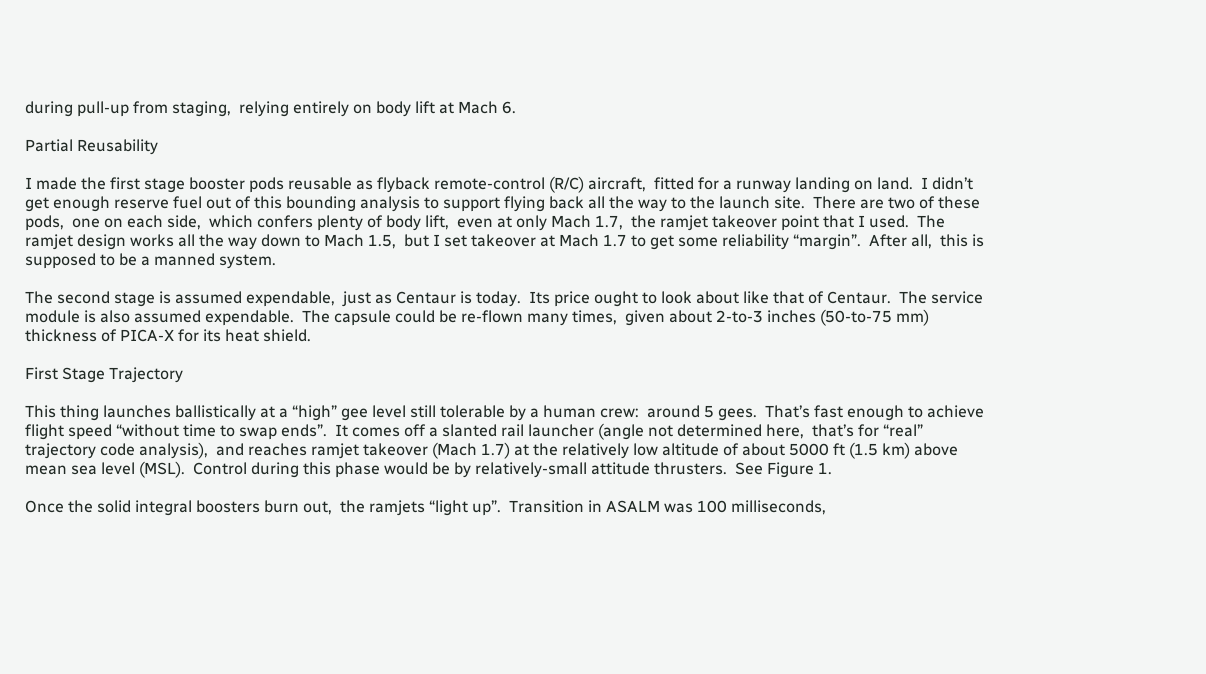during pull-up from staging,  relying entirely on body lift at Mach 6.

Partial Reusability

I made the first stage booster pods reusable as flyback remote-control (R/C) aircraft,  fitted for a runway landing on land.  I didn’t get enough reserve fuel out of this bounding analysis to support flying back all the way to the launch site.  There are two of these pods,  one on each side,  which confers plenty of body lift,  even at only Mach 1.7,  the ramjet takeover point that I used.  The ramjet design works all the way down to Mach 1.5,  but I set takeover at Mach 1.7 to get some reliability “margin”.  After all,  this is supposed to be a manned system.

The second stage is assumed expendable,  just as Centaur is today.  Its price ought to look about like that of Centaur.  The service module is also assumed expendable.  The capsule could be re-flown many times,  given about 2-to-3 inches (50-to-75 mm) thickness of PICA-X for its heat shield.

First Stage Trajectory

This thing launches ballistically at a “high” gee level still tolerable by a human crew:  around 5 gees.  That’s fast enough to achieve flight speed “without time to swap ends”.  It comes off a slanted rail launcher (angle not determined here,  that’s for “real” trajectory code analysis),  and reaches ramjet takeover (Mach 1.7) at the relatively low altitude of about 5000 ft (1.5 km) above mean sea level (MSL).  Control during this phase would be by relatively-small attitude thrusters.  See Figure 1.

Once the solid integral boosters burn out,  the ramjets “light up”.  Transition in ASALM was 100 milliseconds,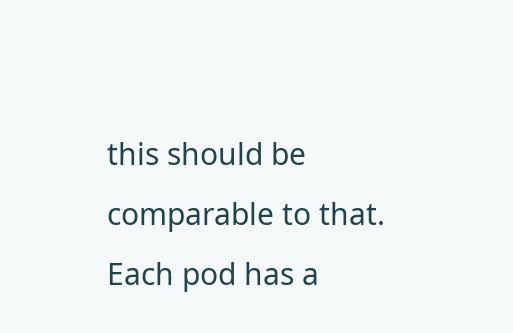this should be comparable to that.  Each pod has a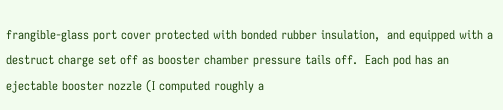frangible-glass port cover protected with bonded rubber insulation,  and equipped with a destruct charge set off as booster chamber pressure tails off.  Each pod has an ejectable booster nozzle (I computed roughly a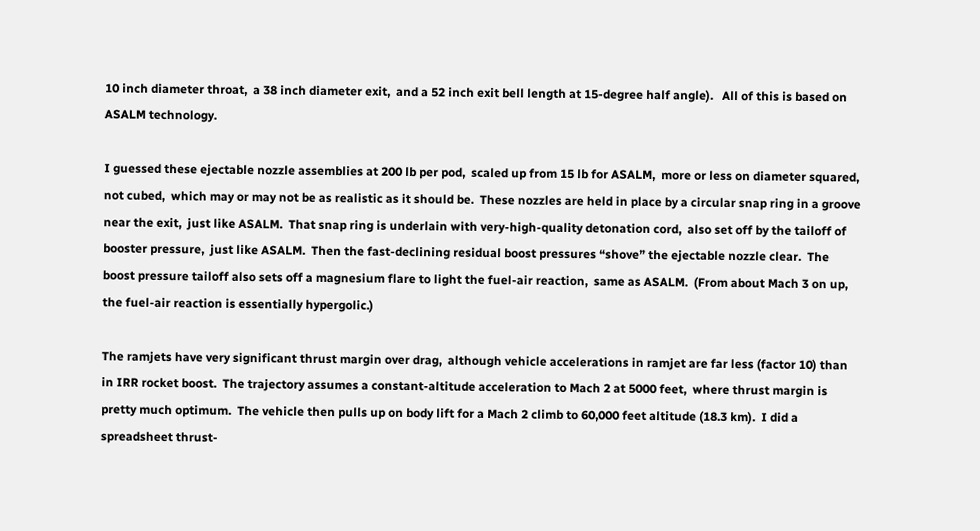10 inch diameter throat,  a 38 inch diameter exit,  and a 52 inch exit bell length at 15-degree half angle).   All of this is based on ASALM technology.

I guessed these ejectable nozzle assemblies at 200 lb per pod,  scaled up from 15 lb for ASALM,  more or less on diameter squared,  not cubed,  which may or may not be as realistic as it should be.  These nozzles are held in place by a circular snap ring in a groove near the exit,  just like ASALM.  That snap ring is underlain with very-high-quality detonation cord,  also set off by the tailoff of booster pressure,  just like ASALM.  Then the fast-declining residual boost pressures “shove” the ejectable nozzle clear.  The boost pressure tailoff also sets off a magnesium flare to light the fuel-air reaction,  same as ASALM.  (From about Mach 3 on up,  the fuel-air reaction is essentially hypergolic.)

The ramjets have very significant thrust margin over drag,  although vehicle accelerations in ramjet are far less (factor 10) than in IRR rocket boost.  The trajectory assumes a constant-altitude acceleration to Mach 2 at 5000 feet,  where thrust margin is pretty much optimum.  The vehicle then pulls up on body lift for a Mach 2 climb to 60,000 feet altitude (18.3 km).  I did a spreadsheet thrust-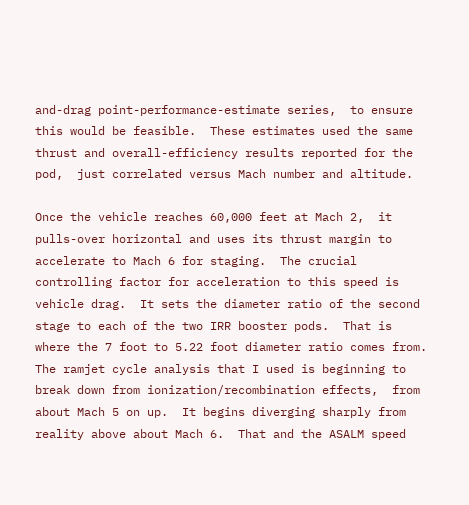and-drag point-performance-estimate series,  to ensure this would be feasible.  These estimates used the same thrust and overall-efficiency results reported for the pod,  just correlated versus Mach number and altitude.

Once the vehicle reaches 60,000 feet at Mach 2,  it pulls-over horizontal and uses its thrust margin to accelerate to Mach 6 for staging.  The crucial controlling factor for acceleration to this speed is vehicle drag.  It sets the diameter ratio of the second stage to each of the two IRR booster pods.  That is where the 7 foot to 5.22 foot diameter ratio comes from.  The ramjet cycle analysis that I used is beginning to break down from ionization/recombination effects,  from about Mach 5 on up.  It begins diverging sharply from reality above about Mach 6.  That and the ASALM speed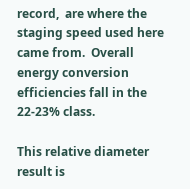record,  are where the staging speed used here came from.  Overall energy conversion efficiencies fall in the 22-23% class.

This relative diameter result is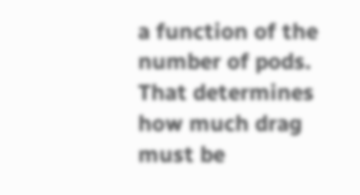a function of the number of pods.  That determines how much drag must be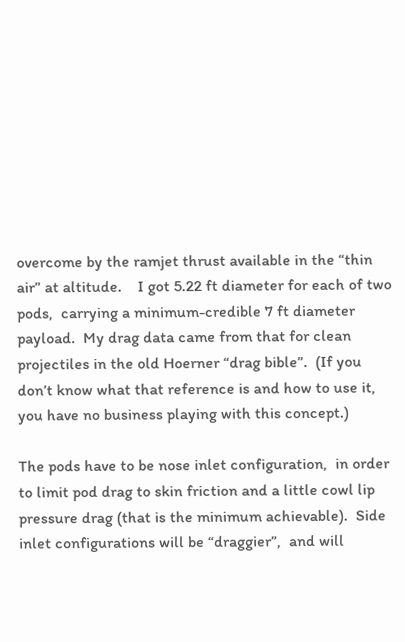overcome by the ramjet thrust available in the “thin air” at altitude.    I got 5.22 ft diameter for each of two pods,  carrying a minimum-credible 7 ft diameter payload.  My drag data came from that for clean projectiles in the old Hoerner “drag bible”.  (If you don’t know what that reference is and how to use it,  you have no business playing with this concept.)

The pods have to be nose inlet configuration,  in order to limit pod drag to skin friction and a little cowl lip pressure drag (that is the minimum achievable).  Side inlet configurations will be “draggier”,  and will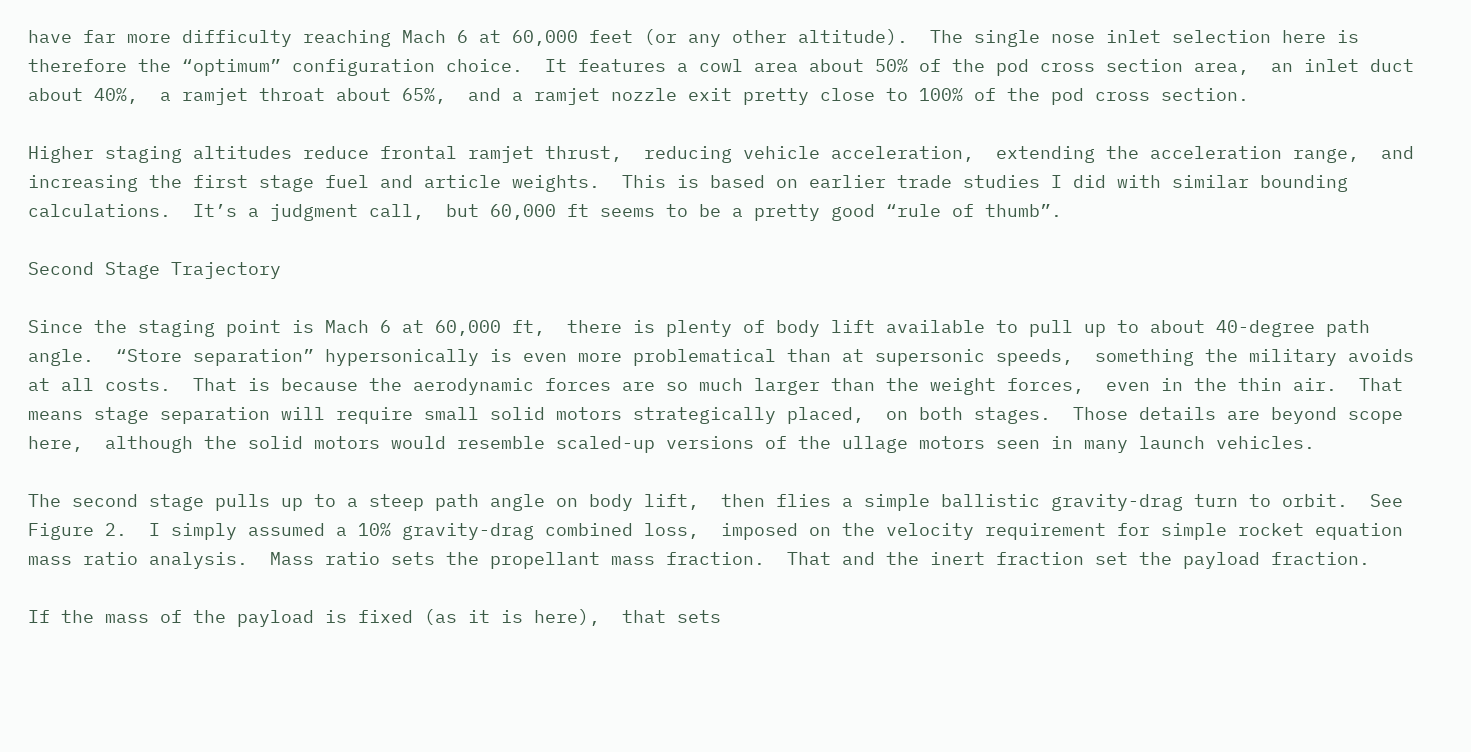have far more difficulty reaching Mach 6 at 60,000 feet (or any other altitude).  The single nose inlet selection here is therefore the “optimum” configuration choice.  It features a cowl area about 50% of the pod cross section area,  an inlet duct about 40%,  a ramjet throat about 65%,  and a ramjet nozzle exit pretty close to 100% of the pod cross section.

Higher staging altitudes reduce frontal ramjet thrust,  reducing vehicle acceleration,  extending the acceleration range,  and increasing the first stage fuel and article weights.  This is based on earlier trade studies I did with similar bounding calculations.  It’s a judgment call,  but 60,000 ft seems to be a pretty good “rule of thumb”.

Second Stage Trajectory

Since the staging point is Mach 6 at 60,000 ft,  there is plenty of body lift available to pull up to about 40-degree path angle.  “Store separation” hypersonically is even more problematical than at supersonic speeds,  something the military avoids at all costs.  That is because the aerodynamic forces are so much larger than the weight forces,  even in the thin air.  That means stage separation will require small solid motors strategically placed,  on both stages.  Those details are beyond scope here,  although the solid motors would resemble scaled-up versions of the ullage motors seen in many launch vehicles.

The second stage pulls up to a steep path angle on body lift,  then flies a simple ballistic gravity-drag turn to orbit.  See Figure 2.  I simply assumed a 10% gravity-drag combined loss,  imposed on the velocity requirement for simple rocket equation mass ratio analysis.  Mass ratio sets the propellant mass fraction.  That and the inert fraction set the payload fraction.

If the mass of the payload is fixed (as it is here),  that sets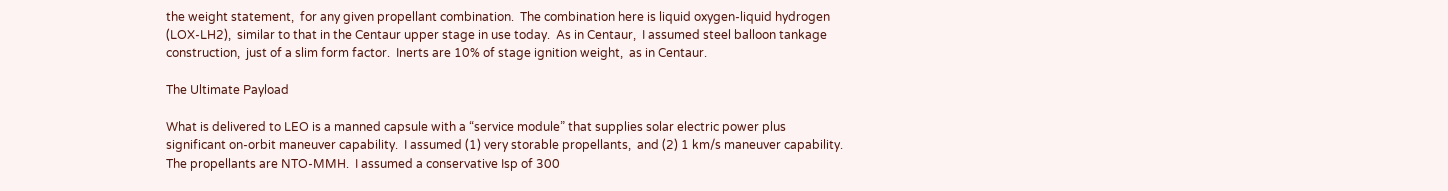the weight statement,  for any given propellant combination.  The combination here is liquid oxygen-liquid hydrogen (LOX-LH2),  similar to that in the Centaur upper stage in use today.  As in Centaur,  I assumed steel balloon tankage construction,  just of a slim form factor.  Inerts are 10% of stage ignition weight,  as in Centaur.

The Ultimate Payload

What is delivered to LEO is a manned capsule with a “service module” that supplies solar electric power plus significant on-orbit maneuver capability.  I assumed (1) very storable propellants,  and (2) 1 km/s maneuver capability.  The propellants are NTO-MMH.  I assumed a conservative Isp of 300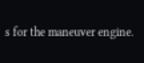s for the maneuver engine.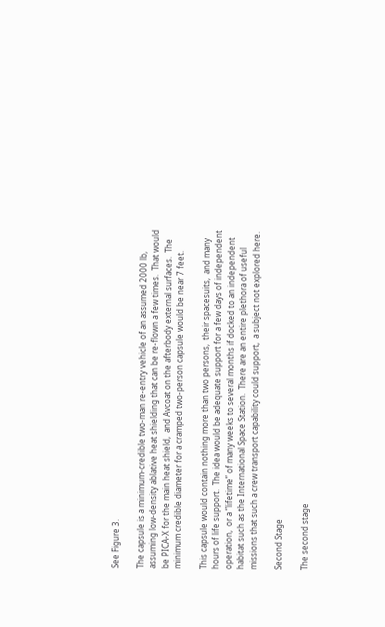See Figure 3.

The capsule is a minimum-credible two-man re-entry vehicle of an assumed 2000 lb,  assuming low-density ablative heat shielding that can be re-flown a few times.  That would be PICA-X for the main heat shield,  and Avcoat on the afterbody external surfaces.  The minimum credible diameter for a cramped two-person capsule would be near 7 feet.

This capsule would contain nothing more than two persons,  their spacesuits,  and many hours of life support.  The idea would be adequate support for a few days of independent operation,  or a “lifetime” of many weeks to several months if docked to an independent habitat such as the International Space Station.  There are an entire plethora of useful missions that such a crew transport capability could support,  a subject not explored here.

Second Stage

The second stage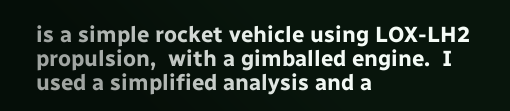is a simple rocket vehicle using LOX-LH2 propulsion,  with a gimballed engine.  I used a simplified analysis and a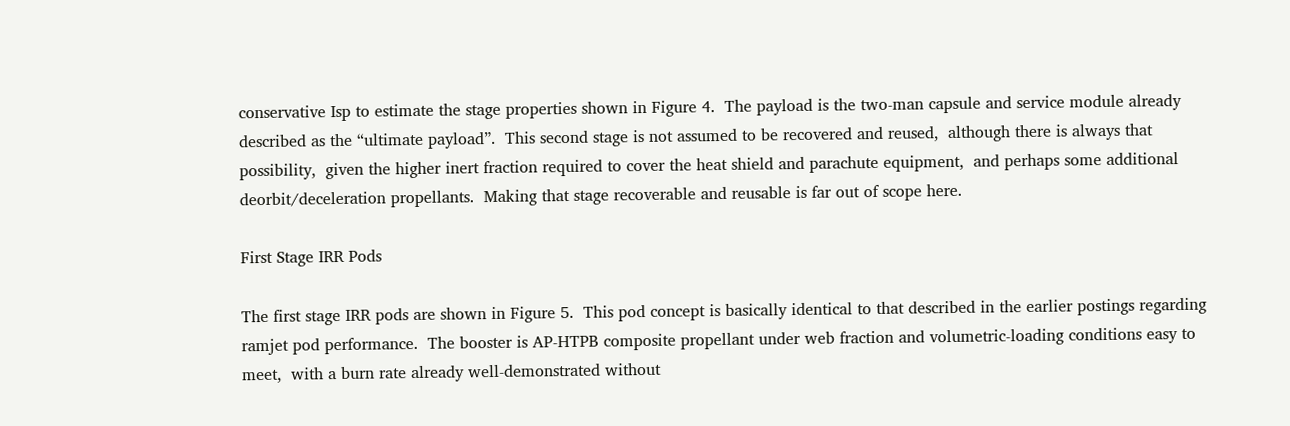conservative Isp to estimate the stage properties shown in Figure 4.  The payload is the two-man capsule and service module already described as the “ultimate payload”.  This second stage is not assumed to be recovered and reused,  although there is always that possibility,  given the higher inert fraction required to cover the heat shield and parachute equipment,  and perhaps some additional deorbit/deceleration propellants.  Making that stage recoverable and reusable is far out of scope here.

First Stage IRR Pods

The first stage IRR pods are shown in Figure 5.  This pod concept is basically identical to that described in the earlier postings regarding ramjet pod performance.  The booster is AP-HTPB composite propellant under web fraction and volumetric-loading conditions easy to meet,  with a burn rate already well-demonstrated without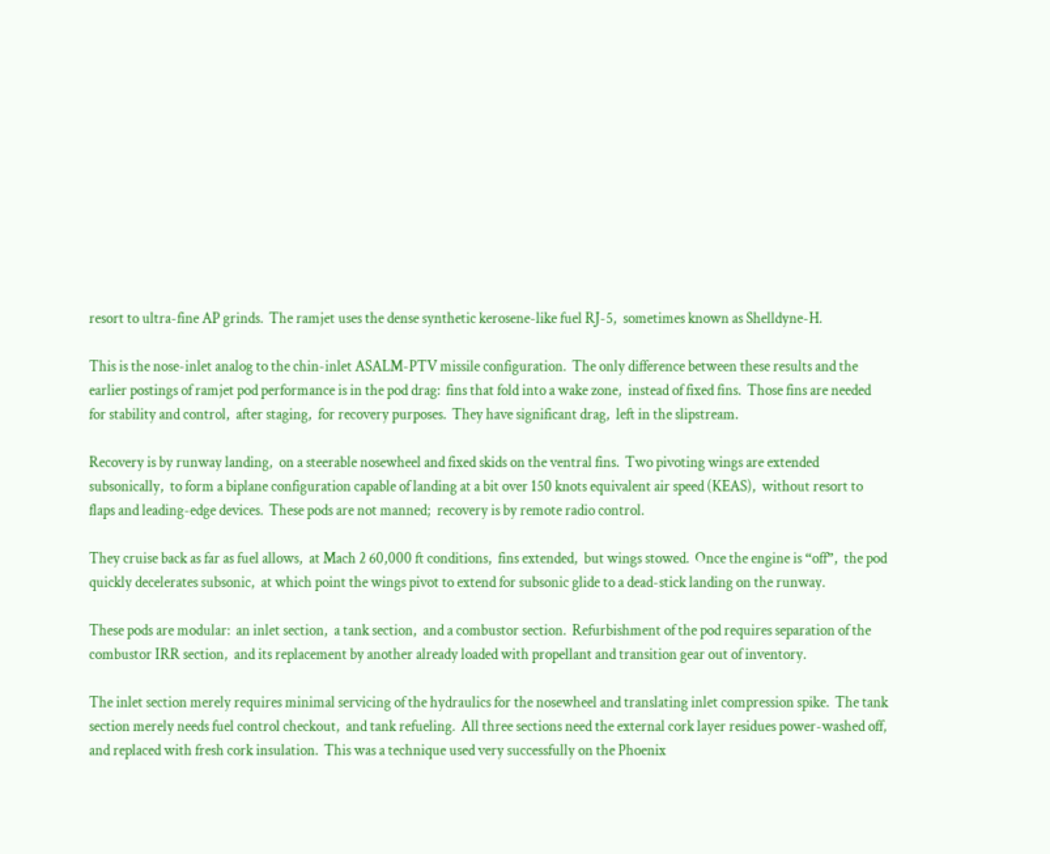resort to ultra-fine AP grinds.  The ramjet uses the dense synthetic kerosene-like fuel RJ-5,  sometimes known as Shelldyne-H.

This is the nose-inlet analog to the chin-inlet ASALM-PTV missile configuration.  The only difference between these results and the earlier postings of ramjet pod performance is in the pod drag:  fins that fold into a wake zone,  instead of fixed fins.  Those fins are needed for stability and control,  after staging,  for recovery purposes.  They have significant drag,  left in the slipstream.

Recovery is by runway landing,  on a steerable nosewheel and fixed skids on the ventral fins.  Two pivoting wings are extended subsonically,  to form a biplane configuration capable of landing at a bit over 150 knots equivalent air speed (KEAS),  without resort to flaps and leading-edge devices.  These pods are not manned;  recovery is by remote radio control.

They cruise back as far as fuel allows,  at Mach 2 60,000 ft conditions,  fins extended,  but wings stowed.  Once the engine is “off”,  the pod quickly decelerates subsonic,  at which point the wings pivot to extend for subsonic glide to a dead-stick landing on the runway.

These pods are modular:  an inlet section,  a tank section,  and a combustor section.  Refurbishment of the pod requires separation of the combustor IRR section,  and its replacement by another already loaded with propellant and transition gear out of inventory.

The inlet section merely requires minimal servicing of the hydraulics for the nosewheel and translating inlet compression spike.  The tank section merely needs fuel control checkout,  and tank refueling.  All three sections need the external cork layer residues power-washed off,  and replaced with fresh cork insulation.  This was a technique used very successfully on the Phoenix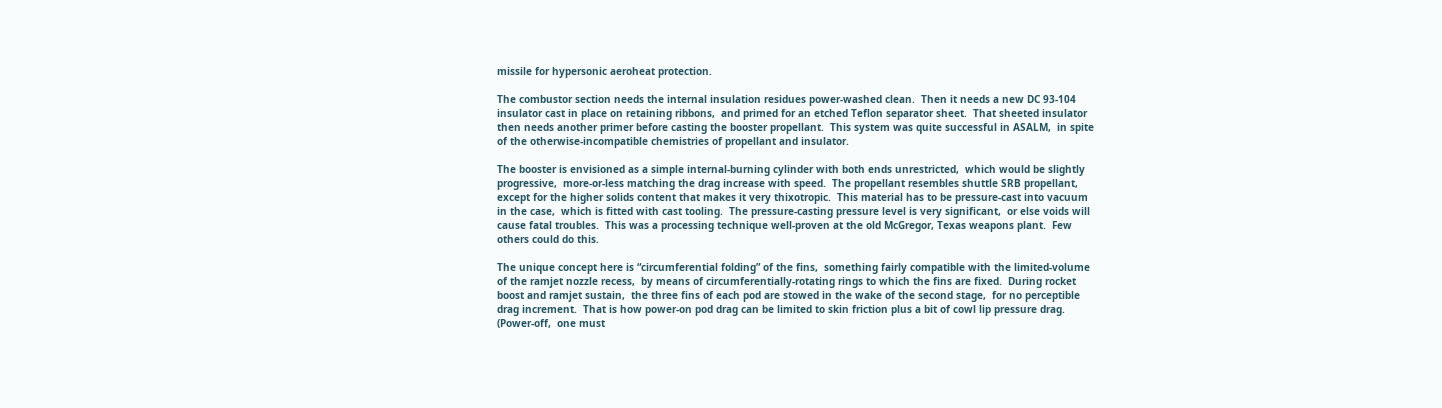missile for hypersonic aeroheat protection.

The combustor section needs the internal insulation residues power-washed clean.  Then it needs a new DC 93-104 insulator cast in place on retaining ribbons,  and primed for an etched Teflon separator sheet.  That sheeted insulator then needs another primer before casting the booster propellant.  This system was quite successful in ASALM,  in spite of the otherwise-incompatible chemistries of propellant and insulator.

The booster is envisioned as a simple internal-burning cylinder with both ends unrestricted,  which would be slightly progressive,  more-or-less matching the drag increase with speed.  The propellant resembles shuttle SRB propellant,  except for the higher solids content that makes it very thixotropic.  This material has to be pressure-cast into vacuum in the case,  which is fitted with cast tooling.  The pressure-casting pressure level is very significant,  or else voids will cause fatal troubles.  This was a processing technique well-proven at the old McGregor, Texas weapons plant.  Few others could do this.

The unique concept here is “circumferential folding” of the fins,  something fairly compatible with the limited-volume of the ramjet nozzle recess,  by means of circumferentially-rotating rings to which the fins are fixed.  During rocket boost and ramjet sustain,  the three fins of each pod are stowed in the wake of the second stage,  for no perceptible drag increment.  That is how power-on pod drag can be limited to skin friction plus a bit of cowl lip pressure drag.  (Power-off,  one must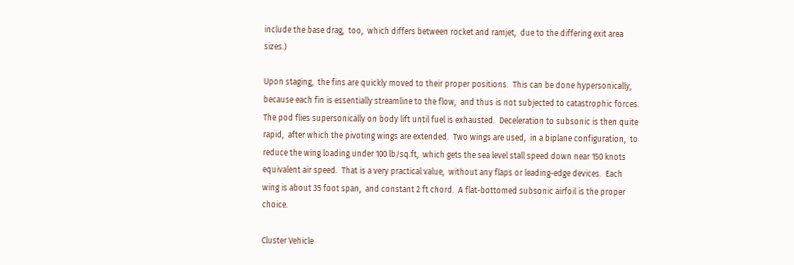include the base drag,  too,  which differs between rocket and ramjet,  due to the differing exit area sizes.)

Upon staging,  the fins are quickly moved to their proper positions.  This can be done hypersonically,  because each fin is essentially streamline to the flow,  and thus is not subjected to catastrophic forces.  The pod flies supersonically on body lift until fuel is exhausted.  Deceleration to subsonic is then quite rapid,  after which the pivoting wings are extended.  Two wings are used,  in a biplane configuration,  to reduce the wing loading under 100 lb/sq.ft,  which gets the sea level stall speed down near 150 knots equivalent air speed.  That is a very practical value,  without any flaps or leading-edge devices.  Each wing is about 35 foot span,  and constant 2 ft chord.  A flat-bottomed subsonic airfoil is the proper choice.

Cluster Vehicle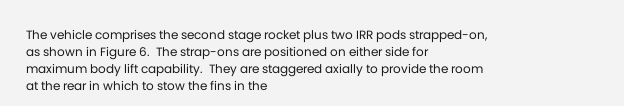The vehicle comprises the second stage rocket plus two IRR pods strapped-on,  as shown in Figure 6.  The strap-ons are positioned on either side for maximum body lift capability.  They are staggered axially to provide the room at the rear in which to stow the fins in the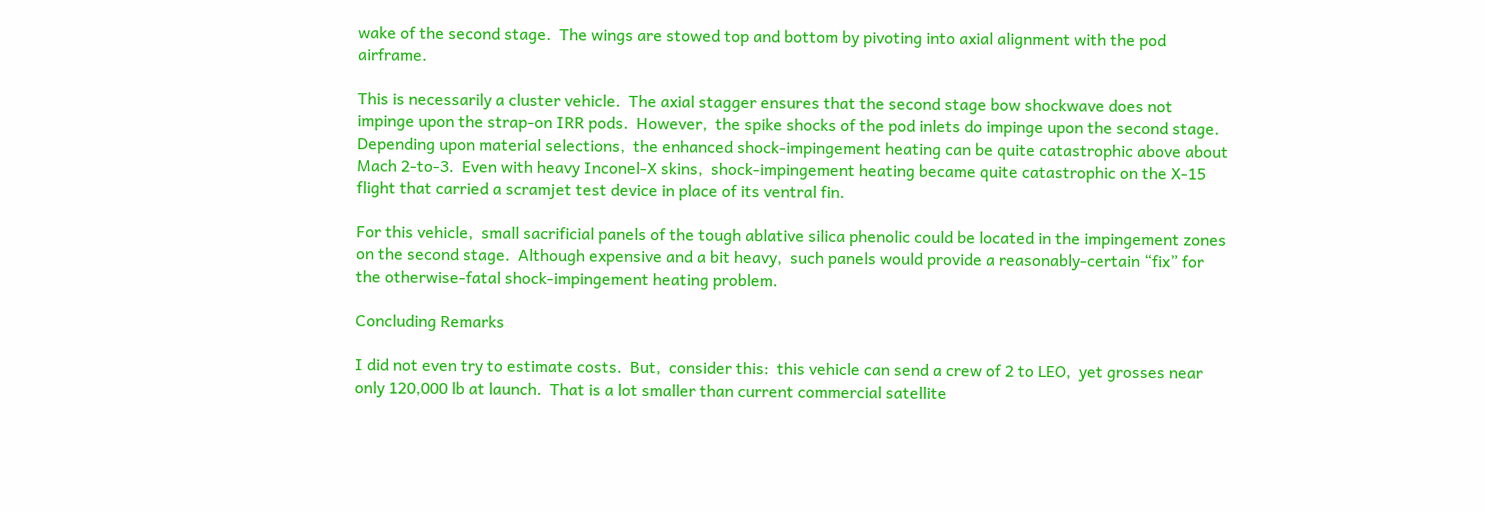wake of the second stage.  The wings are stowed top and bottom by pivoting into axial alignment with the pod airframe.

This is necessarily a cluster vehicle.  The axial stagger ensures that the second stage bow shockwave does not impinge upon the strap-on IRR pods.  However,  the spike shocks of the pod inlets do impinge upon the second stage.  Depending upon material selections,  the enhanced shock-impingement heating can be quite catastrophic above about Mach 2-to-3.  Even with heavy Inconel-X skins,  shock-impingement heating became quite catastrophic on the X-15 flight that carried a scramjet test device in place of its ventral fin.

For this vehicle,  small sacrificial panels of the tough ablative silica phenolic could be located in the impingement zones on the second stage.  Although expensive and a bit heavy,  such panels would provide a reasonably-certain “fix” for the otherwise-fatal shock-impingement heating problem.

Concluding Remarks

I did not even try to estimate costs.  But,  consider this:  this vehicle can send a crew of 2 to LEO,  yet grosses near only 120,000 lb at launch.  That is a lot smaller than current commercial satellite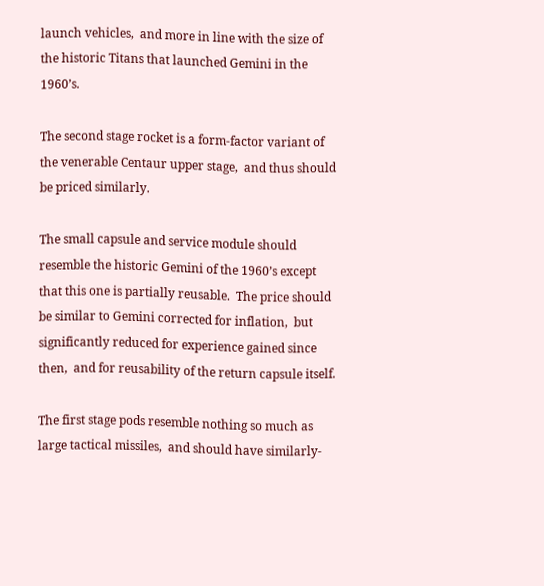launch vehicles,  and more in line with the size of the historic Titans that launched Gemini in the 1960’s.

The second stage rocket is a form-factor variant of the venerable Centaur upper stage,  and thus should be priced similarly.

The small capsule and service module should resemble the historic Gemini of the 1960’s except that this one is partially reusable.  The price should be similar to Gemini corrected for inflation,  but significantly reduced for experience gained since then,  and for reusability of the return capsule itself.

The first stage pods resemble nothing so much as large tactical missiles,  and should have similarly-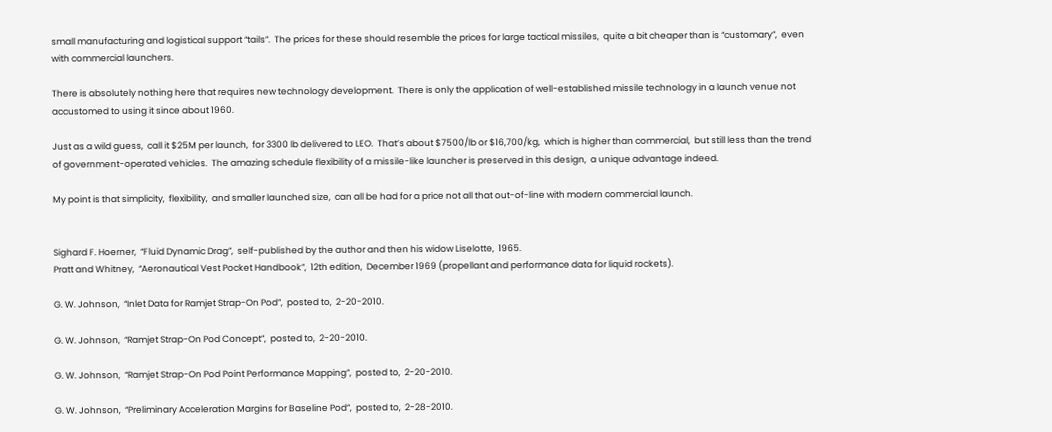small manufacturing and logistical support “tails”.  The prices for these should resemble the prices for large tactical missiles,  quite a bit cheaper than is “customary”,  even with commercial launchers.

There is absolutely nothing here that requires new technology development.  There is only the application of well-established missile technology in a launch venue not accustomed to using it since about 1960.

Just as a wild guess,  call it $25M per launch,  for 3300 lb delivered to LEO.  That’s about $7500/lb or $16,700/kg,  which is higher than commercial,  but still less than the trend of government-operated vehicles.  The amazing schedule flexibility of a missile-like launcher is preserved in this design,  a unique advantage indeed.

My point is that simplicity,  flexibility,  and smaller launched size,  can all be had for a price not all that out-of-line with modern commercial launch.


Sighard F. Hoerner,  “Fluid Dynamic Drag”,  self-published by the author and then his widow Liselotte,  1965.
Pratt and Whitney,  “Aeronautical Vest Pocket Handbook”,  12th edition,  December 1969 (propellant and performance data for liquid rockets).

G. W. Johnson,  “Inlet Data for Ramjet Strap-On Pod”,  posted to,  2-20-2010.

G. W. Johnson,  “Ramjet Strap-On Pod Concept”,  posted to,  2-20-2010.

G. W. Johnson,  “Ramjet Strap-On Pod Point Performance Mapping”,  posted to,  2-20-2010.

G. W. Johnson,  “Preliminary Acceleration Margins for Baseline Pod”,  posted to,  2-28-2010.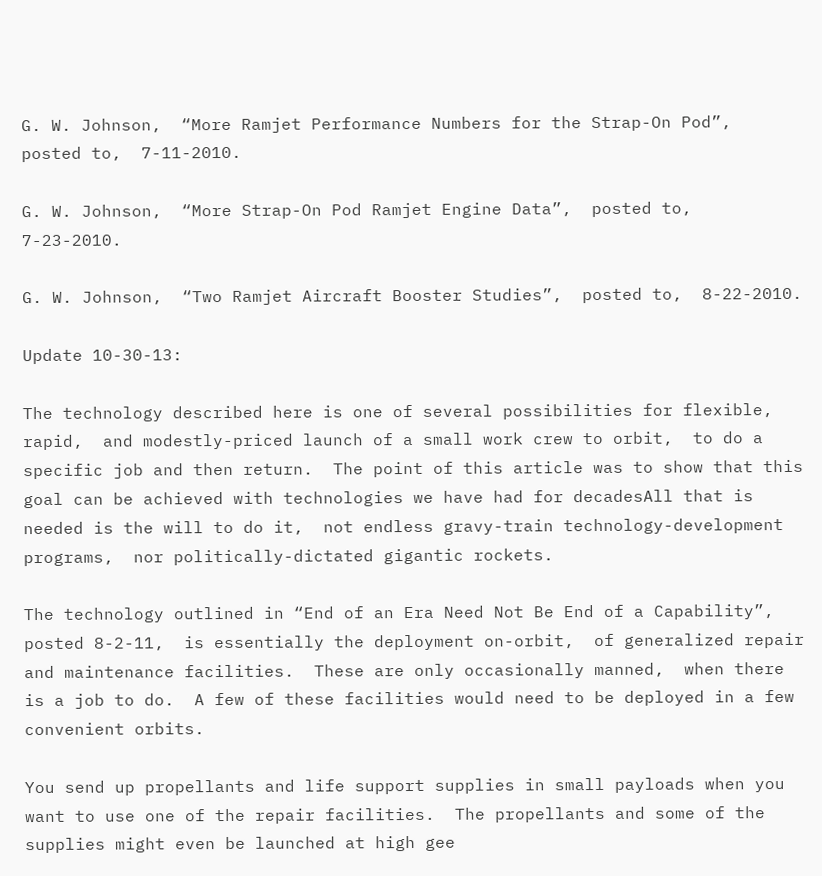G. W. Johnson,  “More Ramjet Performance Numbers for the Strap-On Pod”,  posted to,  7-11-2010.

G. W. Johnson,  “More Strap-On Pod Ramjet Engine Data”,  posted to,  7-23-2010.

G. W. Johnson,  “Two Ramjet Aircraft Booster Studies”,  posted to,  8-22-2010.

Update 10-30-13:

The technology described here is one of several possibilities for flexible,  rapid,  and modestly-priced launch of a small work crew to orbit,  to do a specific job and then return.  The point of this article was to show that this goal can be achieved with technologies we have had for decadesAll that is needed is the will to do it,  not endless gravy-train technology-development programs,  nor politically-dictated gigantic rockets.

The technology outlined in “End of an Era Need Not Be End of a Capability”,  posted 8-2-11,  is essentially the deployment on-orbit,  of generalized repair and maintenance facilities.  These are only occasionally manned,  when there is a job to do.  A few of these facilities would need to be deployed in a few convenient orbits.

You send up propellants and life support supplies in small payloads when you want to use one of the repair facilities.  The propellants and some of the supplies might even be launched at high gee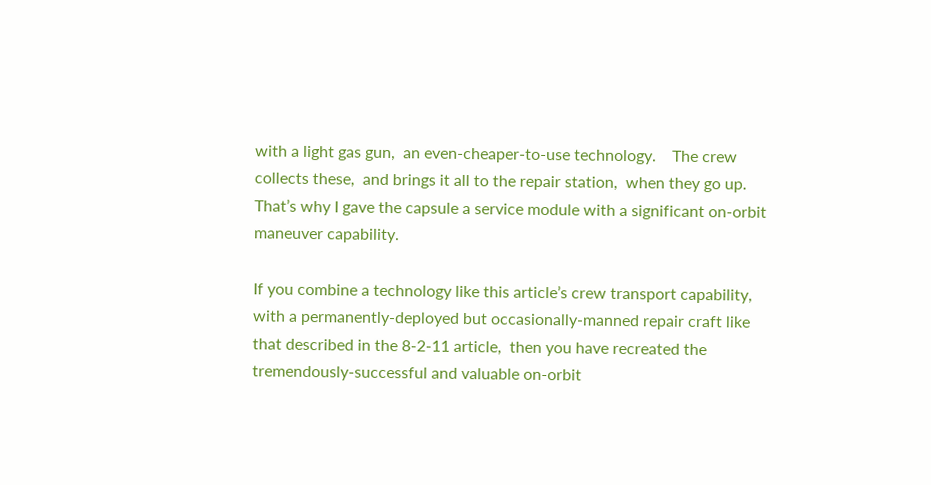with a light gas gun,  an even-cheaper-to-use technology.    The crew collects these,  and brings it all to the repair station,  when they go up.  That’s why I gave the capsule a service module with a significant on-orbit maneuver capability.

If you combine a technology like this article’s crew transport capability,   with a permanently-deployed but occasionally-manned repair craft like that described in the 8-2-11 article,  then you have recreated the tremendously-successful and valuable on-orbit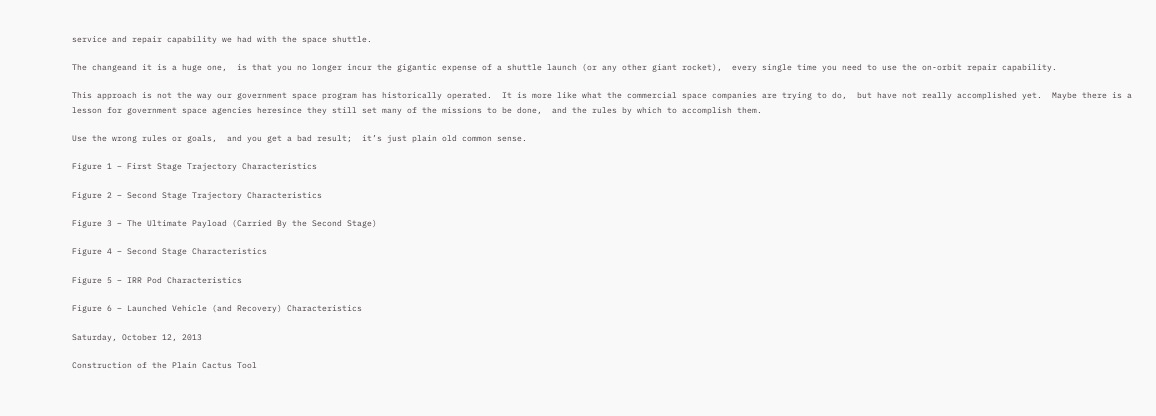service and repair capability we had with the space shuttle.

The changeand it is a huge one,  is that you no longer incur the gigantic expense of a shuttle launch (or any other giant rocket),  every single time you need to use the on-orbit repair capability.

This approach is not the way our government space program has historically operated.  It is more like what the commercial space companies are trying to do,  but have not really accomplished yet.  Maybe there is a lesson for government space agencies heresince they still set many of the missions to be done,  and the rules by which to accomplish them.

Use the wrong rules or goals,  and you get a bad result;  it’s just plain old common sense.

Figure 1 – First Stage Trajectory Characteristics

Figure 2 – Second Stage Trajectory Characteristics

Figure 3 – The Ultimate Payload (Carried By the Second Stage)

Figure 4 – Second Stage Characteristics

Figure 5 – IRR Pod Characteristics

Figure 6 – Launched Vehicle (and Recovery) Characteristics

Saturday, October 12, 2013

Construction of the Plain Cactus Tool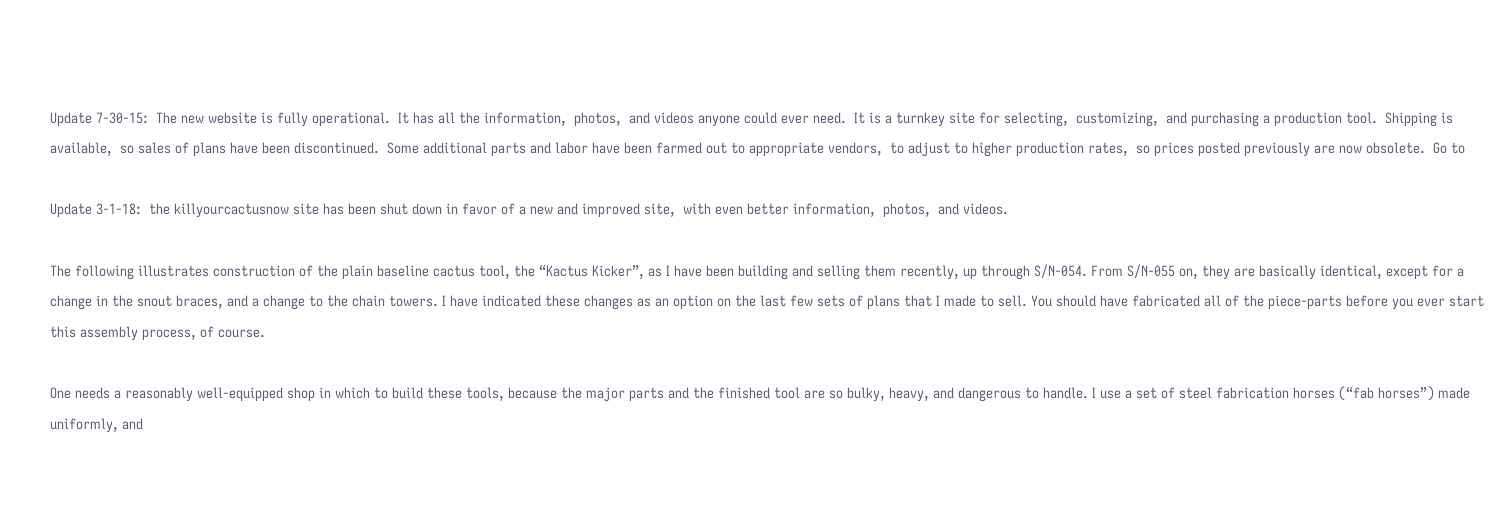Update 7-30-15:  The new website is fully operational.  It has all the information,  photos,  and videos anyone could ever need.  It is a turnkey site for selecting,  customizing,  and purchasing a production tool.  Shipping is available,  so sales of plans have been discontinued.  Some additional parts and labor have been farmed out to appropriate vendors,  to adjust to higher production rates,  so prices posted previously are now obsolete.  Go to

Update 3-1-18:  the killyourcactusnow site has been shut down in favor of a new and improved site,  with even better information,  photos,  and videos.

The following illustrates construction of the plain baseline cactus tool, the “Kactus Kicker”, as I have been building and selling them recently, up through S/N-054. From S/N-055 on, they are basically identical, except for a change in the snout braces, and a change to the chain towers. I have indicated these changes as an option on the last few sets of plans that I made to sell. You should have fabricated all of the piece-parts before you ever start this assembly process, of course.

One needs a reasonably well-equipped shop in which to build these tools, because the major parts and the finished tool are so bulky, heavy, and dangerous to handle. I use a set of steel fabrication horses (“fab horses”) made uniformly, and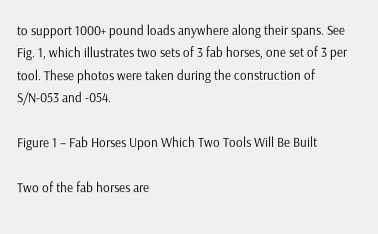to support 1000+ pound loads anywhere along their spans. See Fig. 1, which illustrates two sets of 3 fab horses, one set of 3 per tool. These photos were taken during the construction of S/N-053 and -054.

Figure 1 – Fab Horses Upon Which Two Tools Will Be Built

Two of the fab horses are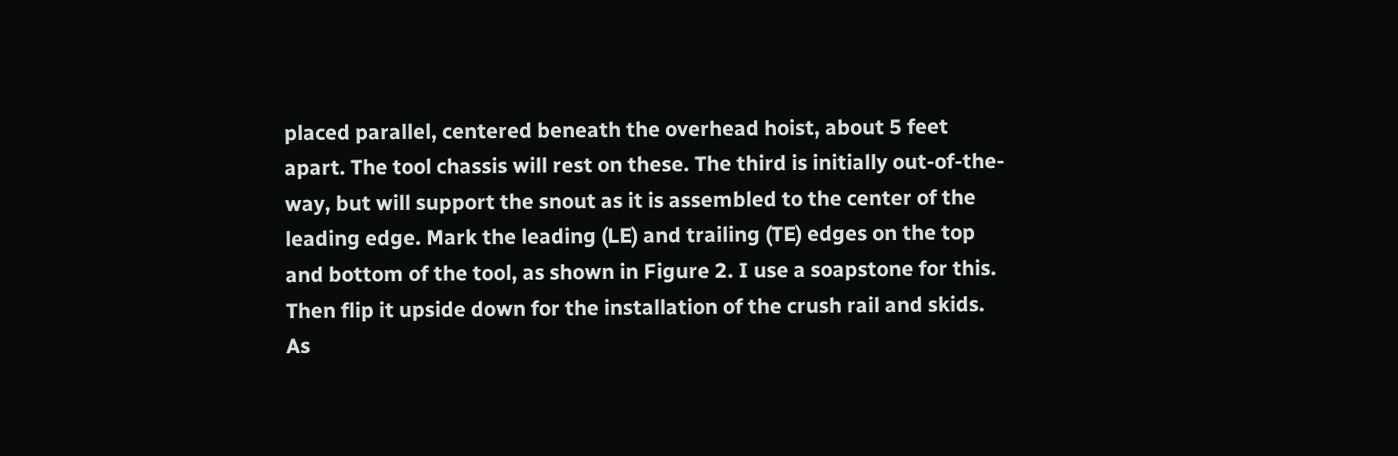placed parallel, centered beneath the overhead hoist, about 5 feet apart. The tool chassis will rest on these. The third is initially out-of-the-way, but will support the snout as it is assembled to the center of the leading edge. Mark the leading (LE) and trailing (TE) edges on the top and bottom of the tool, as shown in Figure 2. I use a soapstone for this. Then flip it upside down for the installation of the crush rail and skids. As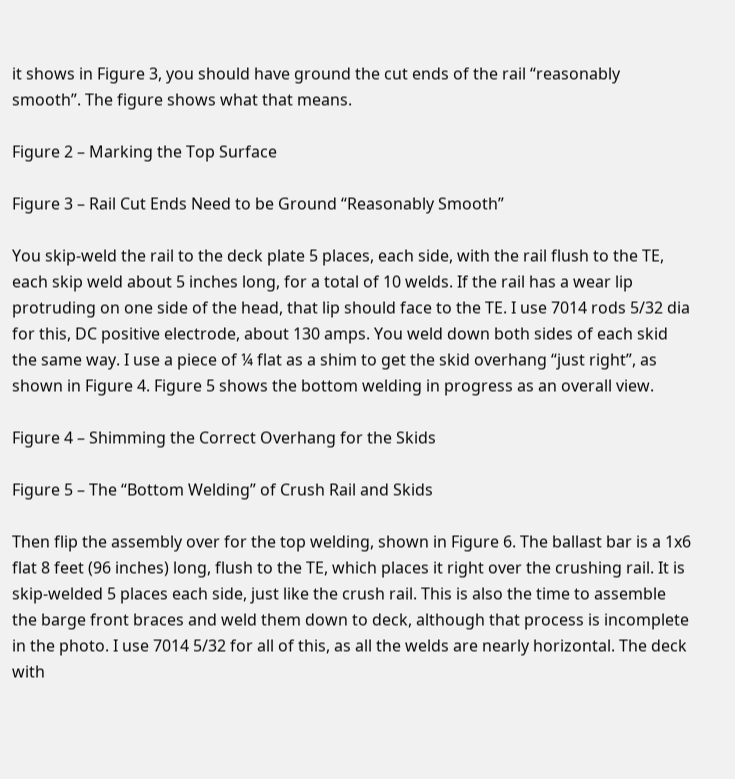it shows in Figure 3, you should have ground the cut ends of the rail “reasonably smooth”. The figure shows what that means.

Figure 2 – Marking the Top Surface

Figure 3 – Rail Cut Ends Need to be Ground “Reasonably Smooth”

You skip-weld the rail to the deck plate 5 places, each side, with the rail flush to the TE, each skip weld about 5 inches long, for a total of 10 welds. If the rail has a wear lip protruding on one side of the head, that lip should face to the TE. I use 7014 rods 5/32 dia for this, DC positive electrode, about 130 amps. You weld down both sides of each skid the same way. I use a piece of ¼ flat as a shim to get the skid overhang “just right”, as shown in Figure 4. Figure 5 shows the bottom welding in progress as an overall view.

Figure 4 – Shimming the Correct Overhang for the Skids

Figure 5 – The “Bottom Welding” of Crush Rail and Skids

Then flip the assembly over for the top welding, shown in Figure 6. The ballast bar is a 1x6 flat 8 feet (96 inches) long, flush to the TE, which places it right over the crushing rail. It is skip-welded 5 places each side, just like the crush rail. This is also the time to assemble the barge front braces and weld them down to deck, although that process is incomplete in the photo. I use 7014 5/32 for all of this, as all the welds are nearly horizontal. The deck with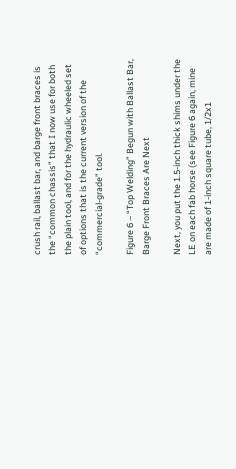crush rail, ballast bar, and barge front braces is the “common chassis” that I now use for both the plain tool, and for the hydraulic wheeled set of options that is the current version of the “commercial-grade” tool.

Figure 6 – “Top Welding” Begun with Ballast Bar, Barge Front Braces Are Next

Next, you put the 1.5-inch thick shims under the LE on each fab horse (see Figure 6 again, mine are made of 1-inch square tube, 1/2x1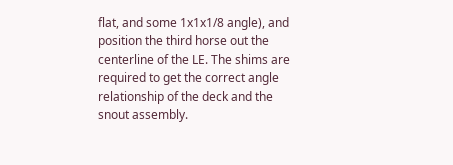flat, and some 1x1x1/8 angle), and position the third horse out the centerline of the LE. The shims are required to get the correct angle relationship of the deck and the snout assembly.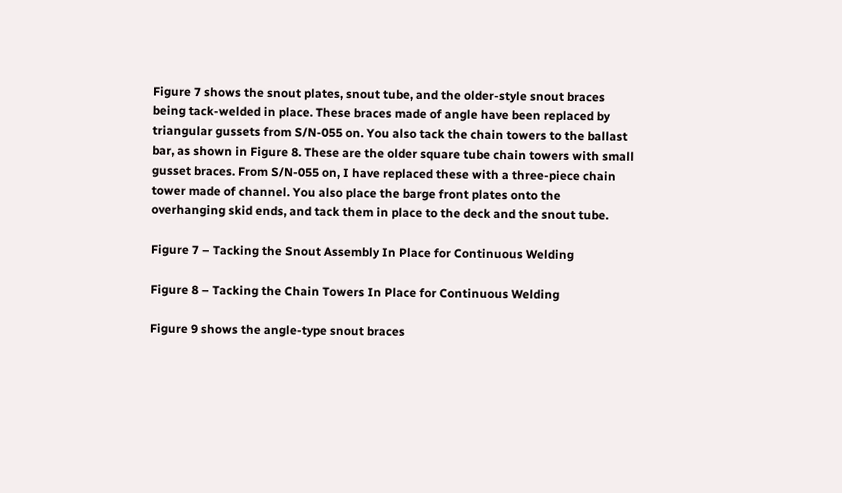Figure 7 shows the snout plates, snout tube, and the older-style snout braces being tack-welded in place. These braces made of angle have been replaced by triangular gussets from S/N-055 on. You also tack the chain towers to the ballast bar, as shown in Figure 8. These are the older square tube chain towers with small gusset braces. From S/N-055 on, I have replaced these with a three-piece chain tower made of channel. You also place the barge front plates onto the overhanging skid ends, and tack them in place to the deck and the snout tube.

Figure 7 – Tacking the Snout Assembly In Place for Continuous Welding

Figure 8 – Tacking the Chain Towers In Place for Continuous Welding

Figure 9 shows the angle-type snout braces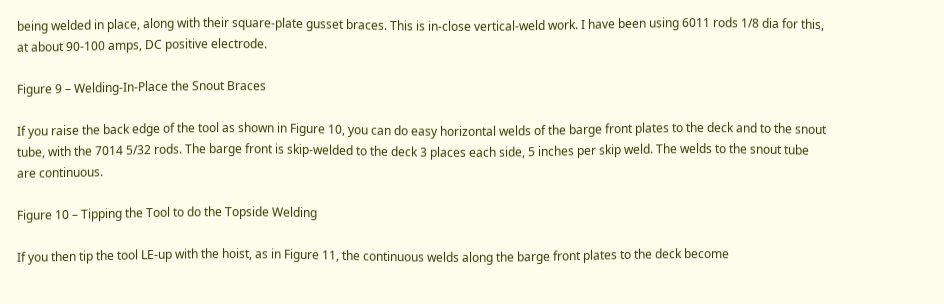being welded in place, along with their square-plate gusset braces. This is in-close vertical-weld work. I have been using 6011 rods 1/8 dia for this, at about 90-100 amps, DC positive electrode.

Figure 9 – Welding-In-Place the Snout Braces

If you raise the back edge of the tool as shown in Figure 10, you can do easy horizontal welds of the barge front plates to the deck and to the snout tube, with the 7014 5/32 rods. The barge front is skip-welded to the deck 3 places each side, 5 inches per skip weld. The welds to the snout tube are continuous.

Figure 10 – Tipping the Tool to do the Topside Welding

If you then tip the tool LE-up with the hoist, as in Figure 11, the continuous welds along the barge front plates to the deck become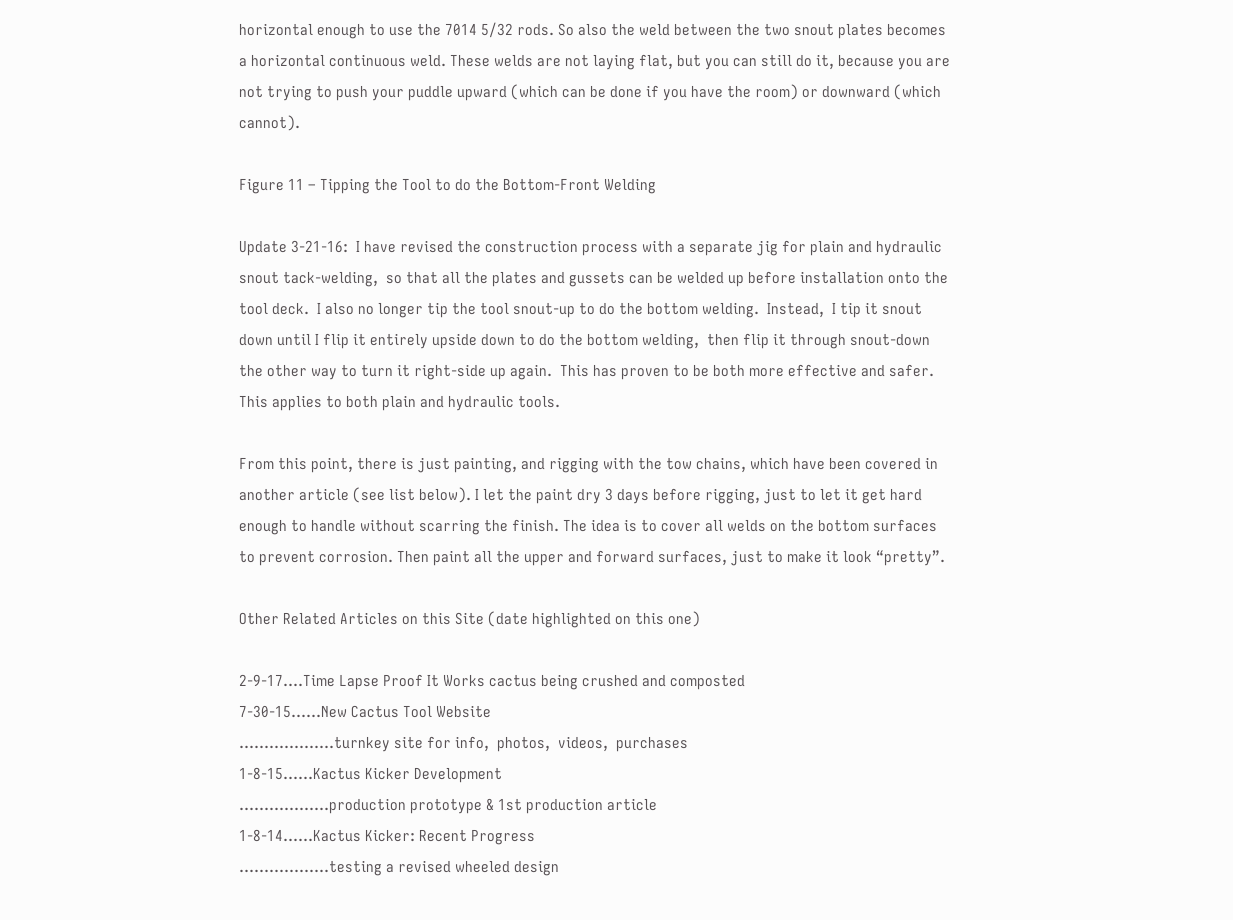horizontal enough to use the 7014 5/32 rods. So also the weld between the two snout plates becomes a horizontal continuous weld. These welds are not laying flat, but you can still do it, because you are not trying to push your puddle upward (which can be done if you have the room) or downward (which cannot).

Figure 11 – Tipping the Tool to do the Bottom-Front Welding

Update 3-21-16:  I have revised the construction process with a separate jig for plain and hydraulic snout tack-welding,  so that all the plates and gussets can be welded up before installation onto the tool deck.  I also no longer tip the tool snout-up to do the bottom welding.  Instead,  I tip it snout down until I flip it entirely upside down to do the bottom welding,  then flip it through snout-down the other way to turn it right-side up again.  This has proven to be both more effective and safer. This applies to both plain and hydraulic tools.

From this point, there is just painting, and rigging with the tow chains, which have been covered in another article (see list below). I let the paint dry 3 days before rigging, just to let it get hard enough to handle without scarring the finish. The idea is to cover all welds on the bottom surfaces to prevent corrosion. Then paint all the upper and forward surfaces, just to make it look “pretty”.

Other Related Articles on this Site (date highlighted on this one)

2-9-17....Time Lapse Proof It Works cactus being crushed and composted
7-30-15......New Cactus Tool Website
...................turnkey site for info,  photos,  videos,  purchases
1-8-15……Kactus Kicker Development
………………production prototype & 1st production article
1-8-14……Kactus Kicker: Recent Progress
…………..….testing a revised wheeled design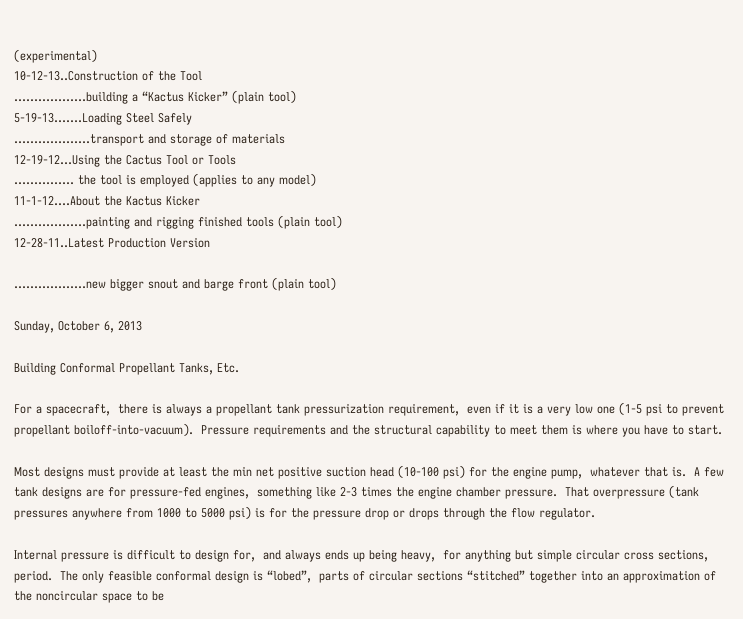(experimental)
10-12-13..Construction of the Tool
………………building a “Kactus Kicker” (plain tool)
5-19-13…….Loading Steel Safely
……………….transport and storage of materials
12-19-12…Using the Cactus Tool or Tools
…………… the tool is employed (applies to any model)
11-1-12….About the Kactus Kicker
..…………….painting and rigging finished tools (plain tool)
12-28-11..Latest Production Version

………………new bigger snout and barge front (plain tool)

Sunday, October 6, 2013

Building Conformal Propellant Tanks, Etc.

For a spacecraft,  there is always a propellant tank pressurization requirement,  even if it is a very low one (1-5 psi to prevent propellant boiloff-into-vacuum).  Pressure requirements and the structural capability to meet them is where you have to start.

Most designs must provide at least the min net positive suction head (10-100 psi) for the engine pump,  whatever that is.  A few tank designs are for pressure-fed engines,  something like 2-3 times the engine chamber pressure.  That overpressure (tank pressures anywhere from 1000 to 5000 psi) is for the pressure drop or drops through the flow regulator.

Internal pressure is difficult to design for,  and always ends up being heavy,  for anything but simple circular cross sections,  period.  The only feasible conformal design is “lobed”,  parts of circular sections “stitched” together into an approximation of the noncircular space to be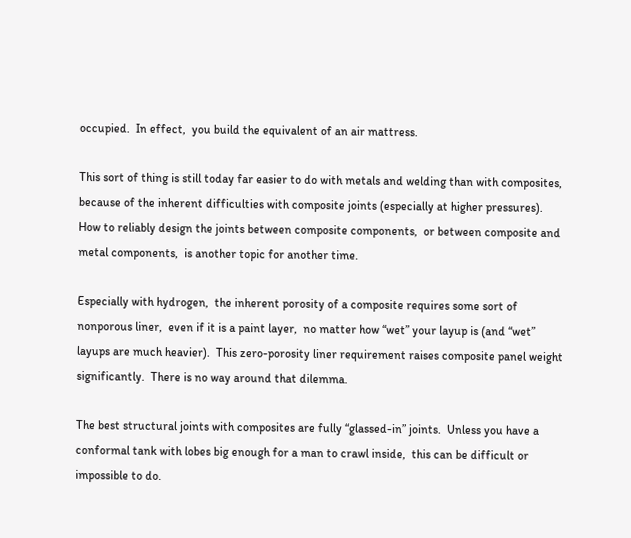occupied.  In effect,  you build the equivalent of an air mattress.

This sort of thing is still today far easier to do with metals and welding than with composites,  because of the inherent difficulties with composite joints (especially at higher pressures).  How to reliably design the joints between composite components,  or between composite and metal components,  is another topic for another time.

Especially with hydrogen,  the inherent porosity of a composite requires some sort of nonporous liner,  even if it is a paint layer,  no matter how “wet” your layup is (and “wet” layups are much heavier).  This zero-porosity liner requirement raises composite panel weight significantly.  There is no way around that dilemma.

The best structural joints with composites are fully “glassed-in” joints.  Unless you have a conformal tank with lobes big enough for a man to crawl inside,  this can be difficult or impossible to do.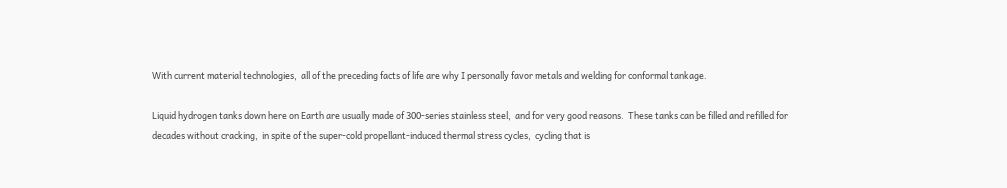With current material technologies,  all of the preceding facts of life are why I personally favor metals and welding for conformal tankage.

Liquid hydrogen tanks down here on Earth are usually made of 300-series stainless steel,  and for very good reasons.  These tanks can be filled and refilled for decades without cracking,  in spite of the super-cold propellant-induced thermal stress cycles,  cycling that is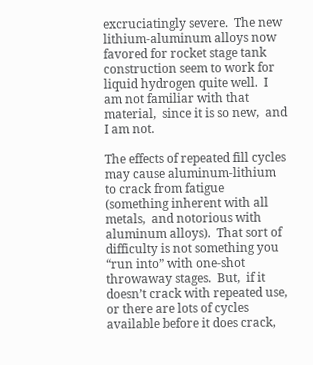excruciatingly severe.  The new lithium-aluminum alloys now favored for rocket stage tank construction seem to work for liquid hydrogen quite well.  I am not familiar with that material,  since it is so new,  and I am not.

The effects of repeated fill cycles may cause aluminum-lithium to crack from fatigue (something inherent with all metals,  and notorious with aluminum alloys).  That sort of difficulty is not something you “run into” with one-shot throwaway stages.  But,  if it doesn’t crack with repeated use,  or there are lots of cycles available before it does crack,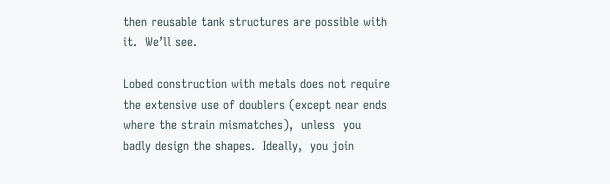then reusable tank structures are possible with it.  We’ll see.

Lobed construction with metals does not require the extensive use of doublers (except near ends where the strain mismatches),  unless  you badly design the shapes.  Ideally,  you join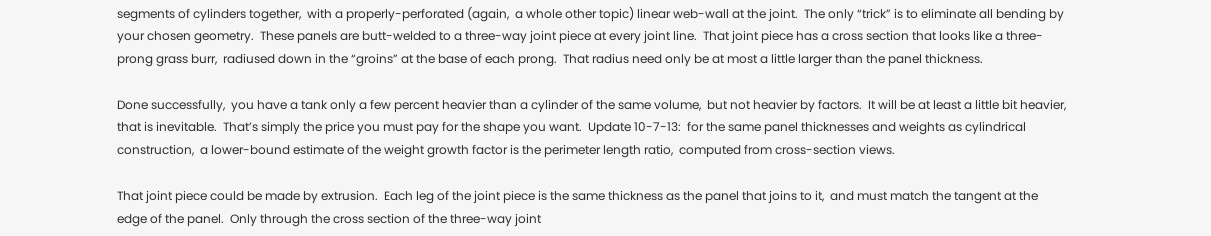segments of cylinders together,  with a properly-perforated (again,  a whole other topic) linear web-wall at the joint.  The only “trick” is to eliminate all bending by your chosen geometry.  These panels are butt-welded to a three-way joint piece at every joint line.  That joint piece has a cross section that looks like a three-prong grass burr,  radiused down in the “groins” at the base of each prong.  That radius need only be at most a little larger than the panel thickness.

Done successfully,  you have a tank only a few percent heavier than a cylinder of the same volume,  but not heavier by factors.  It will be at least a little bit heavier,  that is inevitable.  That’s simply the price you must pay for the shape you want.  Update 10-7-13:  for the same panel thicknesses and weights as cylindrical construction,  a lower-bound estimate of the weight growth factor is the perimeter length ratio,  computed from cross-section views.

That joint piece could be made by extrusion.  Each leg of the joint piece is the same thickness as the panel that joins to it,  and must match the tangent at the edge of the panel.  Only through the cross section of the three-way joint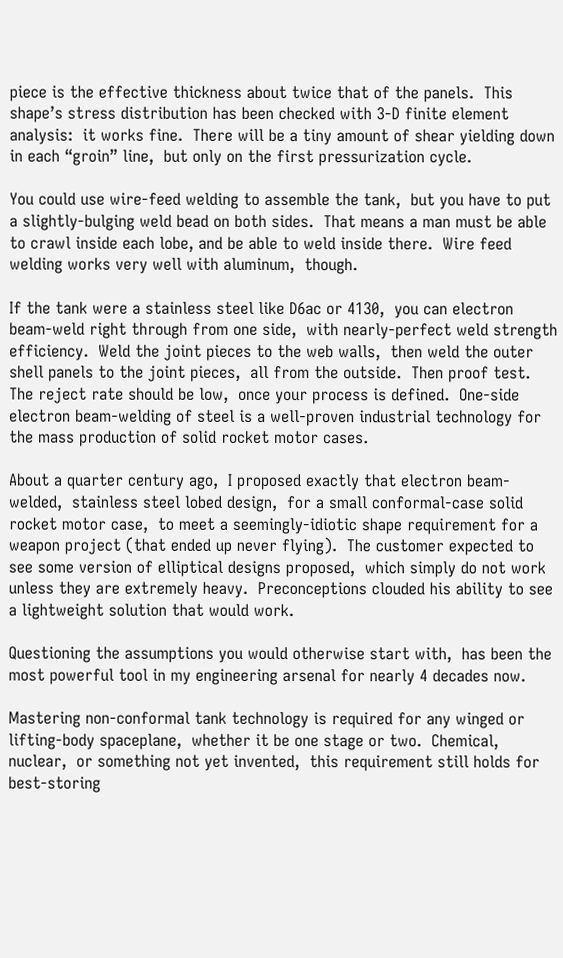piece is the effective thickness about twice that of the panels.  This shape’s stress distribution has been checked with 3-D finite element analysis:  it works fine.  There will be a tiny amount of shear yielding down in each “groin” line,  but only on the first pressurization cycle.

You could use wire-feed welding to assemble the tank,  but you have to put a slightly-bulging weld bead on both sides.  That means a man must be able to crawl inside each lobe, and be able to weld inside there.  Wire feed welding works very well with aluminum,  though.

If the tank were a stainless steel like D6ac or 4130,  you can electron beam-weld right through from one side,  with nearly-perfect weld strength efficiency.  Weld the joint pieces to the web walls,  then weld the outer shell panels to the joint pieces,  all from the outside.  Then proof test.  The reject rate should be low,  once your process is defined.  One-side electron beam-welding of steel is a well-proven industrial technology for the mass production of solid rocket motor cases.

About a quarter century ago,  I proposed exactly that electron beam-welded,  stainless steel lobed design,  for a small conformal-case solid rocket motor case,  to meet a seemingly-idiotic shape requirement for a weapon project (that ended up never flying).  The customer expected to see some version of elliptical designs proposed,  which simply do not work unless they are extremely heavy.  Preconceptions clouded his ability to see a lightweight solution that would work.

Questioning the assumptions you would otherwise start with,  has been the most powerful tool in my engineering arsenal for nearly 4 decades now.

Mastering non-conformal tank technology is required for any winged or lifting-body spaceplane,  whether it be one stage or two.  Chemical,  nuclear,  or something not yet invented,  this requirement still holds for best-storing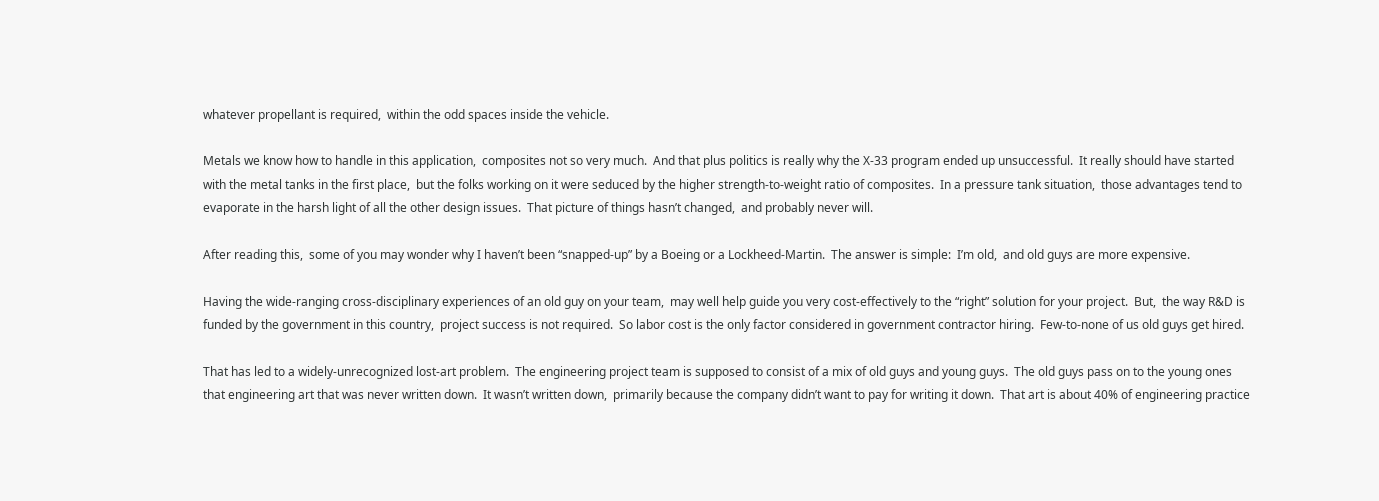whatever propellant is required,  within the odd spaces inside the vehicle.

Metals we know how to handle in this application,  composites not so very much.  And that plus politics is really why the X-33 program ended up unsuccessful.  It really should have started with the metal tanks in the first place,  but the folks working on it were seduced by the higher strength-to-weight ratio of composites.  In a pressure tank situation,  those advantages tend to evaporate in the harsh light of all the other design issues.  That picture of things hasn’t changed,  and probably never will.

After reading this,  some of you may wonder why I haven’t been “snapped-up” by a Boeing or a Lockheed-Martin.  The answer is simple:  I’m old,  and old guys are more expensive.

Having the wide-ranging cross-disciplinary experiences of an old guy on your team,  may well help guide you very cost-effectively to the “right” solution for your project.  But,  the way R&D is funded by the government in this country,  project success is not required.  So labor cost is the only factor considered in government contractor hiring.  Few-to-none of us old guys get hired.

That has led to a widely-unrecognized lost-art problem.  The engineering project team is supposed to consist of a mix of old guys and young guys.  The old guys pass on to the young ones that engineering art that was never written down.  It wasn’t written down,  primarily because the company didn’t want to pay for writing it down.  That art is about 40% of engineering practice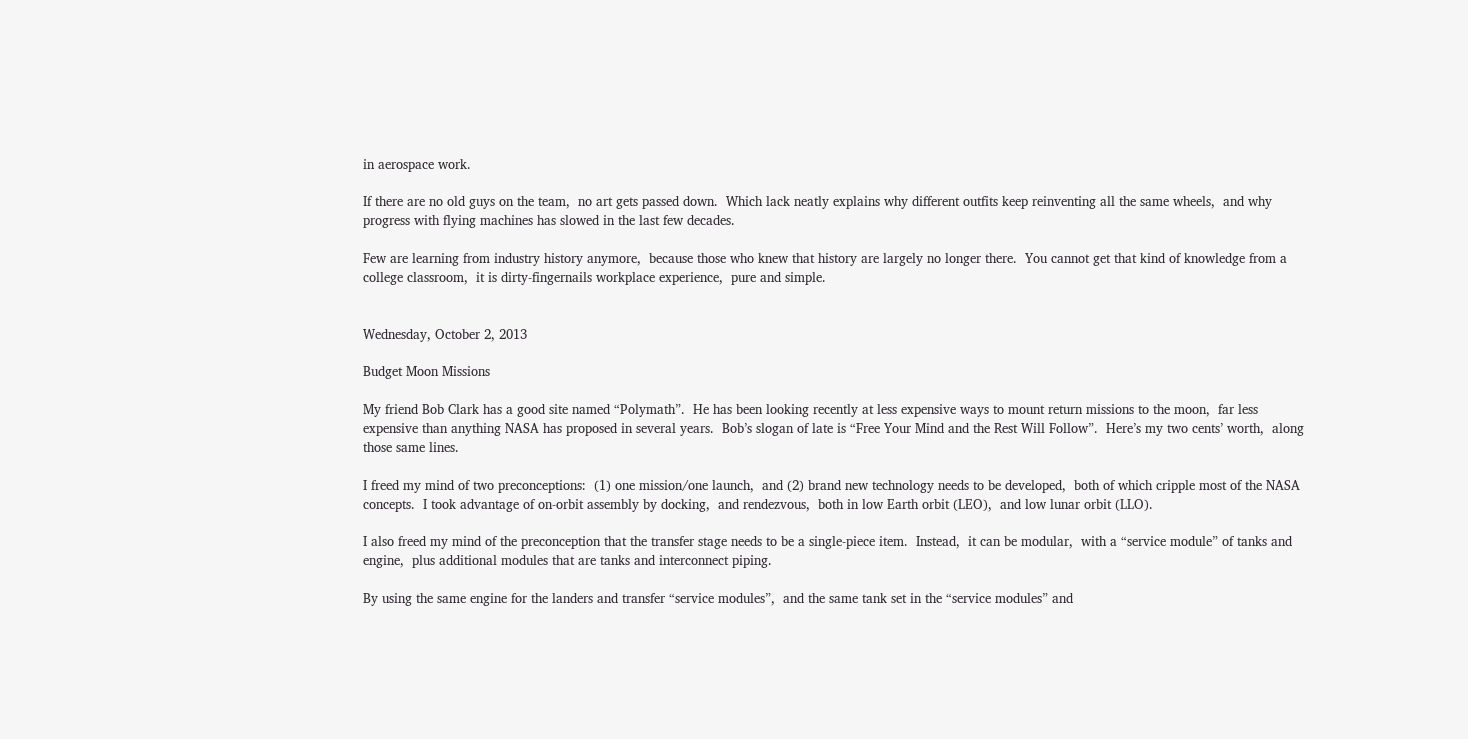in aerospace work.

If there are no old guys on the team,  no art gets passed down.  Which lack neatly explains why different outfits keep reinventing all the same wheels,  and why progress with flying machines has slowed in the last few decades.

Few are learning from industry history anymore,  because those who knew that history are largely no longer there.  You cannot get that kind of knowledge from a college classroom,  it is dirty-fingernails workplace experience,  pure and simple.


Wednesday, October 2, 2013

Budget Moon Missions

My friend Bob Clark has a good site named “Polymath”.  He has been looking recently at less expensive ways to mount return missions to the moon,  far less expensive than anything NASA has proposed in several years.  Bob’s slogan of late is “Free Your Mind and the Rest Will Follow”.  Here’s my two cents’ worth,  along those same lines.

I freed my mind of two preconceptions:  (1) one mission/one launch,  and (2) brand new technology needs to be developed,  both of which cripple most of the NASA concepts.  I took advantage of on-orbit assembly by docking,  and rendezvous,  both in low Earth orbit (LEO),  and low lunar orbit (LLO).

I also freed my mind of the preconception that the transfer stage needs to be a single-piece item.  Instead,  it can be modular,  with a “service module” of tanks and engine,  plus additional modules that are tanks and interconnect piping.

By using the same engine for the landers and transfer “service modules”,  and the same tank set in the “service modules” and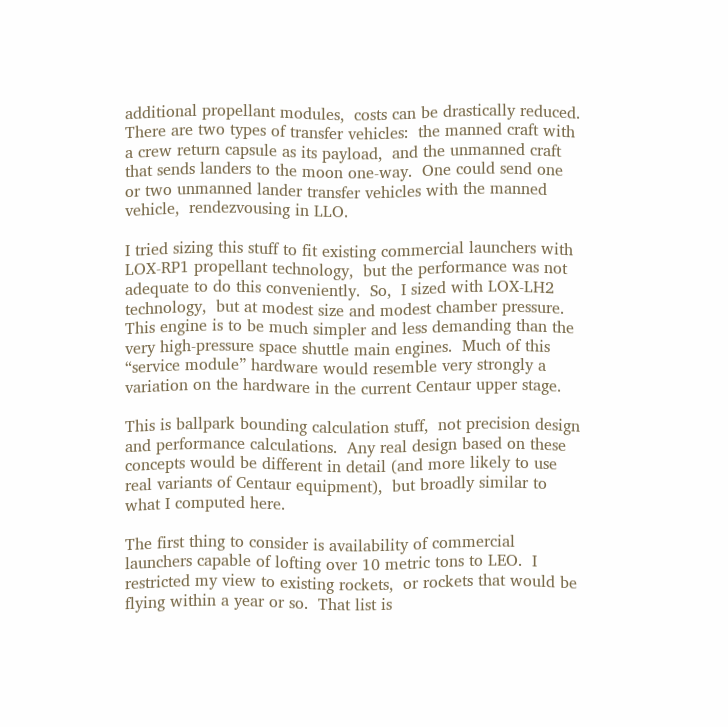additional propellant modules,  costs can be drastically reduced.  There are two types of transfer vehicles:  the manned craft with a crew return capsule as its payload,  and the unmanned craft that sends landers to the moon one-way.  One could send one or two unmanned lander transfer vehicles with the manned vehicle,  rendezvousing in LLO.

I tried sizing this stuff to fit existing commercial launchers with LOX-RP1 propellant technology,  but the performance was not adequate to do this conveniently.  So,  I sized with LOX-LH2 technology,  but at modest size and modest chamber pressure.  This engine is to be much simpler and less demanding than the very high-pressure space shuttle main engines.  Much of this “service module” hardware would resemble very strongly a variation on the hardware in the current Centaur upper stage.

This is ballpark bounding calculation stuff,  not precision design and performance calculations.  Any real design based on these concepts would be different in detail (and more likely to use real variants of Centaur equipment),  but broadly similar to what I computed here.

The first thing to consider is availability of commercial launchers capable of lofting over 10 metric tons to LEO.  I restricted my view to existing rockets,  or rockets that would be flying within a year or so.  That list is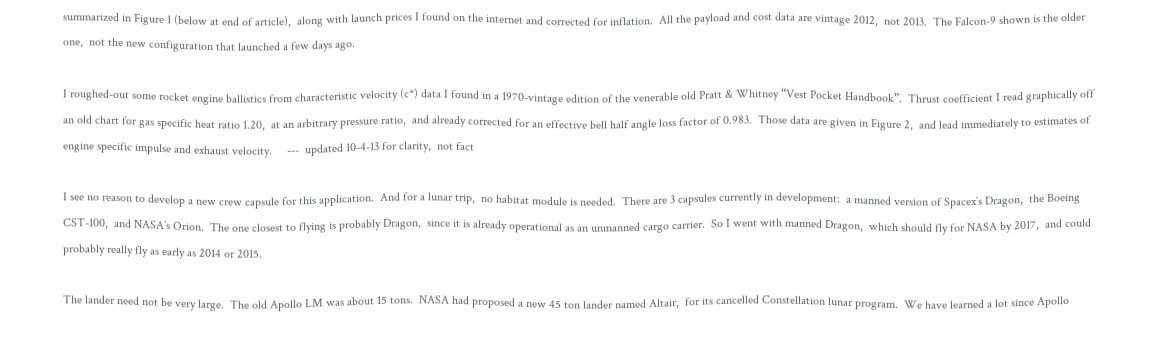summarized in Figure 1 (below at end of article),  along with launch prices I found on the internet and corrected for inflation.  All the payload and cost data are vintage 2012,  not 2013.  The Falcon-9 shown is the older one,  not the new configuration that launched a few days ago.

I roughed-out some rocket engine ballistics from characteristic velocity (c*) data I found in a 1970-vintage edition of the venerable old Pratt & Whitney “Vest Pocket Handbook”.  Thrust coefficient I read graphically off an old chart for gas specific heat ratio 1.20,  at an arbitrary pressure ratio,  and already corrected for an effective bell half angle loss factor of 0.983.  Those data are given in Figure 2,  and lead immediately to estimates of engine specific impulse and exhaust velocity.     ---  updated 10-4-13 for clarity,  not fact

I see no reason to develop a new crew capsule for this application.  And for a lunar trip,  no habitat module is needed.  There are 3 capsules currently in development:  a manned version of Spacex’s Dragon,  the Boeing CST-100,  and NASA’s Orion.  The one closest to flying is probably Dragon,  since it is already operational as an unmanned cargo carrier.  So I went with manned Dragon,  which should fly for NASA by 2017,  and could probably really fly as early as 2014 or 2015.

The lander need not be very large.  The old Apollo LM was about 15 tons.  NASA had proposed a new 45 ton lander named Altair,  for its cancelled Constellation lunar program.  We have learned a lot since Apollo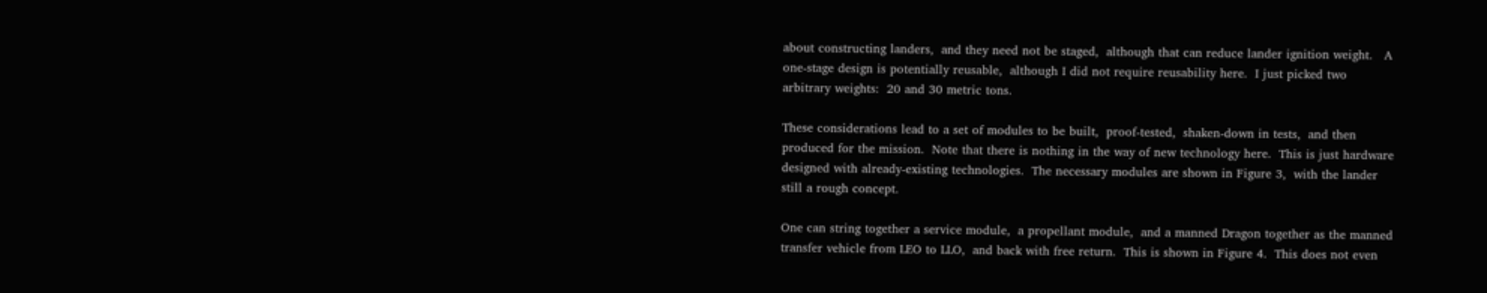about constructing landers,  and they need not be staged,  although that can reduce lander ignition weight.   A one-stage design is potentially reusable,  although I did not require reusability here.  I just picked two arbitrary weights:  20 and 30 metric tons.

These considerations lead to a set of modules to be built,  proof-tested,  shaken-down in tests,  and then produced for the mission.  Note that there is nothing in the way of new technology here.  This is just hardware designed with already-existing technologies.  The necessary modules are shown in Figure 3,  with the lander still a rough concept.

One can string together a service module,  a propellant module,  and a manned Dragon together as the manned transfer vehicle from LEO to LLO,  and back with free return.  This is shown in Figure 4.  This does not even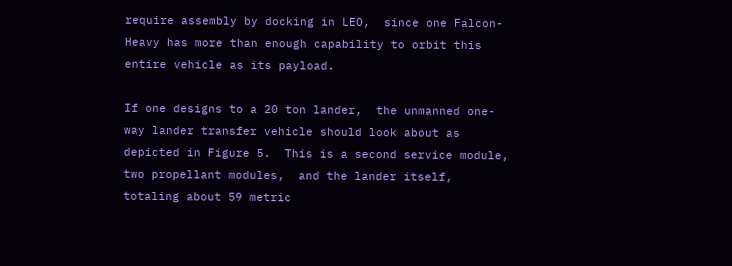require assembly by docking in LEO,  since one Falcon-Heavy has more than enough capability to orbit this entire vehicle as its payload.

If one designs to a 20 ton lander,  the unmanned one-way lander transfer vehicle should look about as depicted in Figure 5.  This is a second service module,  two propellant modules,  and the lander itself,  totaling about 59 metric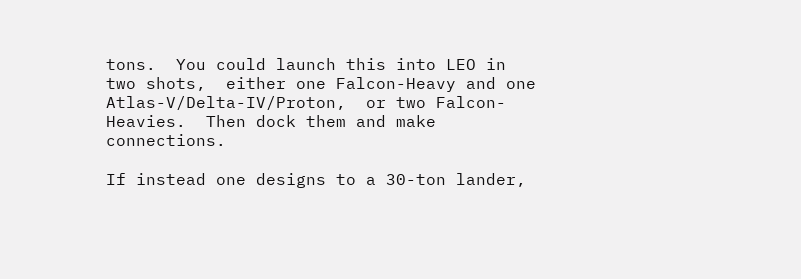tons.  You could launch this into LEO in two shots,  either one Falcon-Heavy and one Atlas-V/Delta-IV/Proton,  or two Falcon-Heavies.  Then dock them and make connections.

If instead one designs to a 30-ton lander,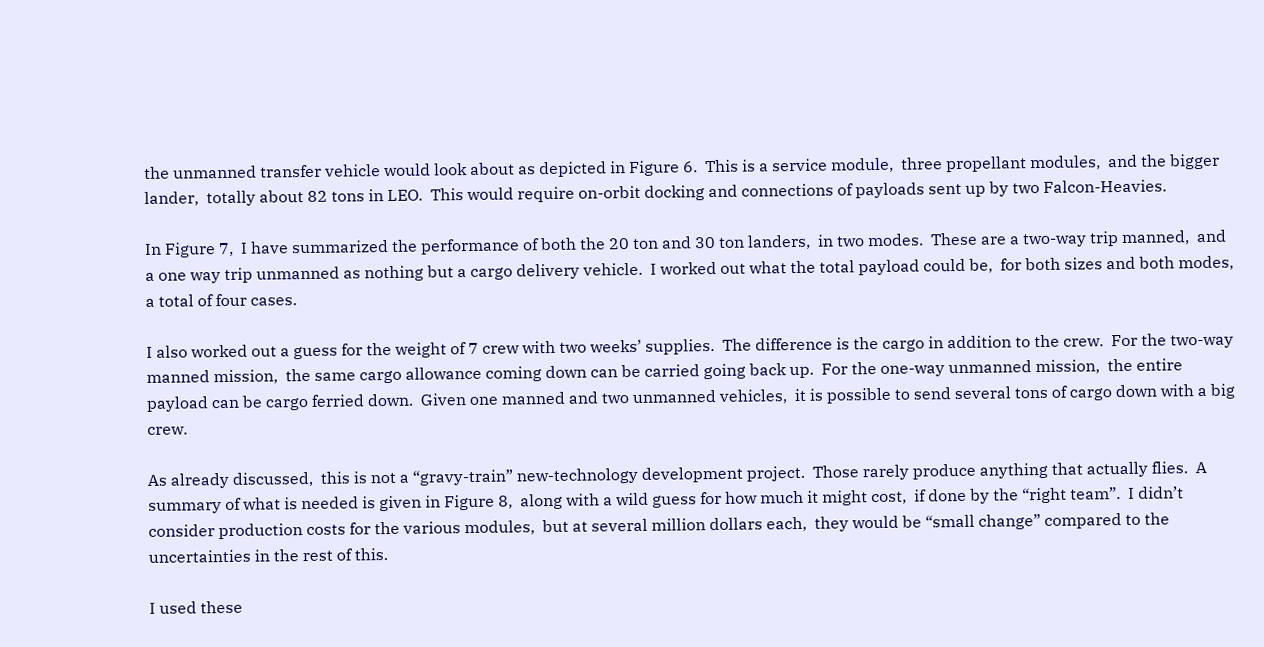the unmanned transfer vehicle would look about as depicted in Figure 6.  This is a service module,  three propellant modules,  and the bigger lander,  totally about 82 tons in LEO.  This would require on-orbit docking and connections of payloads sent up by two Falcon-Heavies.

In Figure 7,  I have summarized the performance of both the 20 ton and 30 ton landers,  in two modes.  These are a two-way trip manned,  and a one way trip unmanned as nothing but a cargo delivery vehicle.  I worked out what the total payload could be,  for both sizes and both modes,  a total of four cases.

I also worked out a guess for the weight of 7 crew with two weeks’ supplies.  The difference is the cargo in addition to the crew.  For the two-way manned mission,  the same cargo allowance coming down can be carried going back up.  For the one-way unmanned mission,  the entire payload can be cargo ferried down.  Given one manned and two unmanned vehicles,  it is possible to send several tons of cargo down with a big crew.

As already discussed,  this is not a “gravy-train” new-technology development project.  Those rarely produce anything that actually flies.  A summary of what is needed is given in Figure 8,  along with a wild guess for how much it might cost,  if done by the “right team”.  I didn’t consider production costs for the various modules,  but at several million dollars each,  they would be “small change” compared to the uncertainties in the rest of this.

I used these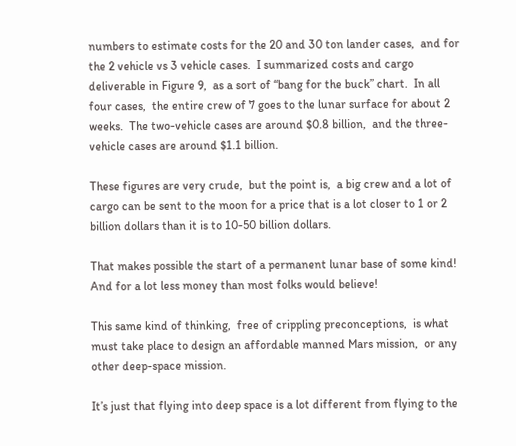numbers to estimate costs for the 20 and 30 ton lander cases,  and for the 2 vehicle vs 3 vehicle cases.  I summarized costs and cargo deliverable in Figure 9,  as a sort of “bang for the buck” chart.  In all four cases,  the entire crew of 7 goes to the lunar surface for about 2 weeks.  The two-vehicle cases are around $0.8 billion,  and the three-vehicle cases are around $1.1 billion.

These figures are very crude,  but the point is,  a big crew and a lot of cargo can be sent to the moon for a price that is a lot closer to 1 or 2 billion dollars than it is to 10-50 billion dollars.

That makes possible the start of a permanent lunar base of some kind!  And for a lot less money than most folks would believe!

This same kind of thinking,  free of crippling preconceptions,  is what must take place to design an affordable manned Mars mission,  or any other deep-space mission.

It’s just that flying into deep space is a lot different from flying to the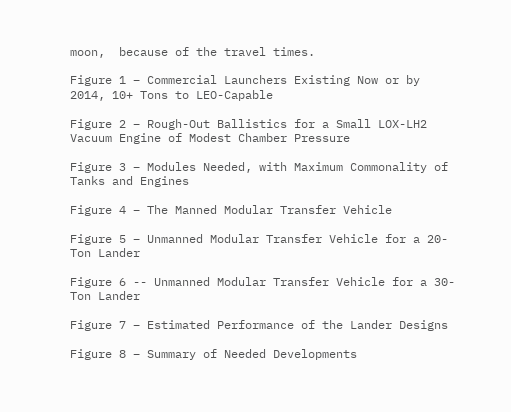moon,  because of the travel times.

Figure 1 – Commercial Launchers Existing Now or by 2014, 10+ Tons to LEO-Capable

Figure 2 – Rough-Out Ballistics for a Small LOX-LH2 Vacuum Engine of Modest Chamber Pressure

Figure 3 – Modules Needed, with Maximum Commonality of Tanks and Engines

Figure 4 – The Manned Modular Transfer Vehicle

Figure 5 – Unmanned Modular Transfer Vehicle for a 20-Ton Lander

Figure 6 -- Unmanned Modular Transfer Vehicle for a 30-Ton Lander

Figure 7 – Estimated Performance of the Lander Designs

Figure 8 – Summary of Needed Developments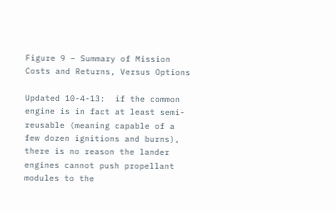Figure 9 – Summary of Mission Costs and Returns, Versus Options

Updated 10-4-13:  if the common engine is in fact at least semi-reusable (meaning capable of a few dozen ignitions and burns),  there is no reason the lander engines cannot push propellant modules to the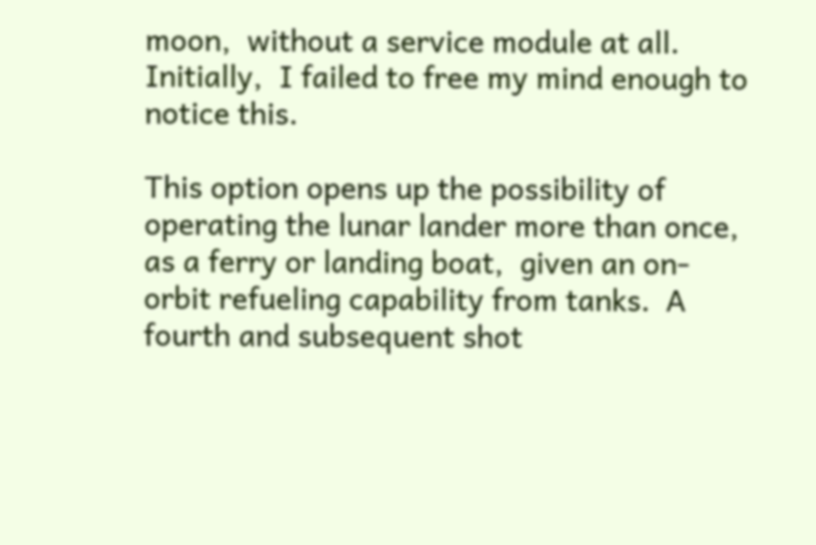moon,  without a service module at all.  Initially,  I failed to free my mind enough to notice this.

This option opens up the possibility of operating the lunar lander more than once,  as a ferry or landing boat,  given an on-orbit refueling capability from tanks.  A fourth and subsequent shot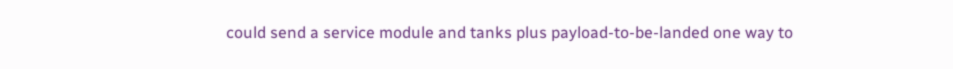could send a service module and tanks plus payload-to-be-landed one way to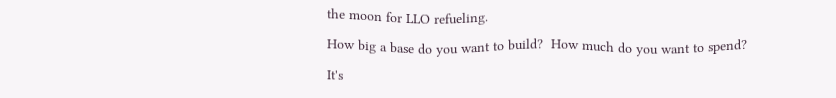the moon for LLO refueling.

How big a base do you want to build?  How much do you want to spend?

It's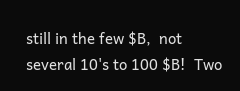still in the few $B,  not several 10's to 100 $B!  Two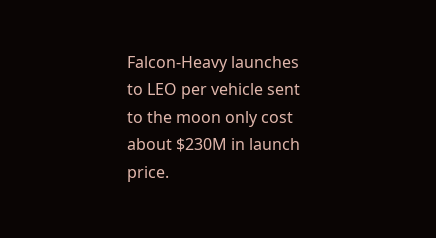Falcon-Heavy launches to LEO per vehicle sent to the moon only cost about $230M in launch price.